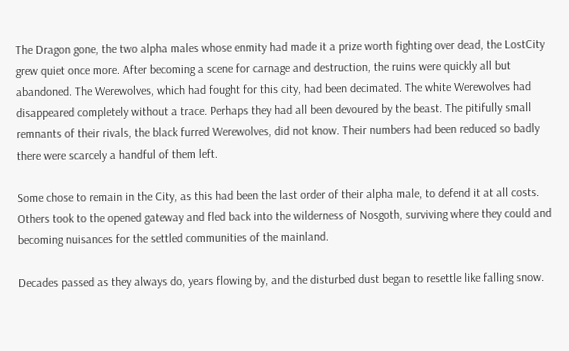The Dragon gone, the two alpha males whose enmity had made it a prize worth fighting over dead, the LostCity grew quiet once more. After becoming a scene for carnage and destruction, the ruins were quickly all but abandoned. The Werewolves, which had fought for this city, had been decimated. The white Werewolves had disappeared completely without a trace. Perhaps they had all been devoured by the beast. The pitifully small remnants of their rivals, the black furred Werewolves, did not know. Their numbers had been reduced so badly there were scarcely a handful of them left.

Some chose to remain in the City, as this had been the last order of their alpha male, to defend it at all costs. Others took to the opened gateway and fled back into the wilderness of Nosgoth, surviving where they could and becoming nuisances for the settled communities of the mainland.

Decades passed as they always do, years flowing by, and the disturbed dust began to resettle like falling snow.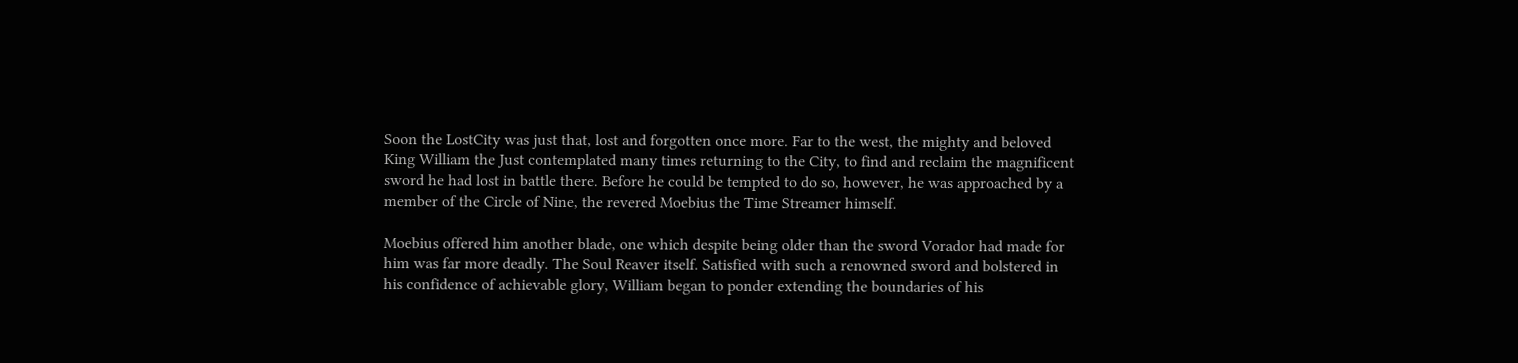Soon the LostCity was just that, lost and forgotten once more. Far to the west, the mighty and beloved King William the Just contemplated many times returning to the City, to find and reclaim the magnificent sword he had lost in battle there. Before he could be tempted to do so, however, he was approached by a member of the Circle of Nine, the revered Moebius the Time Streamer himself.

Moebius offered him another blade, one which despite being older than the sword Vorador had made for him was far more deadly. The Soul Reaver itself. Satisfied with such a renowned sword and bolstered in his confidence of achievable glory, William began to ponder extending the boundaries of his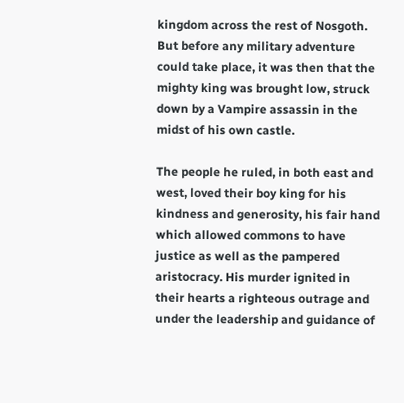kingdom across the rest of Nosgoth. But before any military adventure could take place, it was then that the mighty king was brought low, struck down by a Vampire assassin in the midst of his own castle.

The people he ruled, in both east and west, loved their boy king for his kindness and generosity, his fair hand which allowed commons to have justice as well as the pampered aristocracy. His murder ignited in their hearts a righteous outrage and under the leadership and guidance of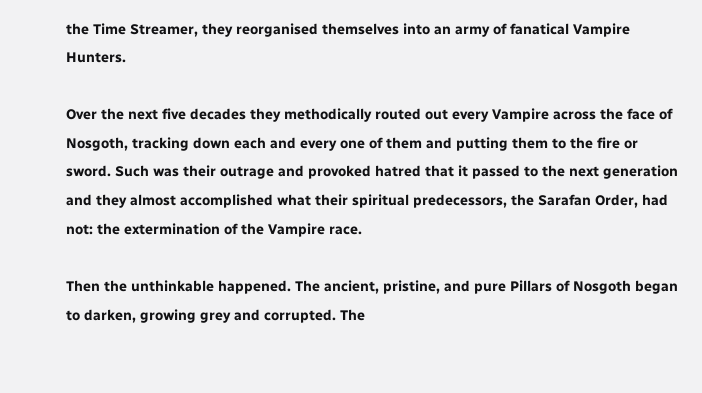the Time Streamer, they reorganised themselves into an army of fanatical Vampire Hunters.

Over the next five decades they methodically routed out every Vampire across the face of Nosgoth, tracking down each and every one of them and putting them to the fire or sword. Such was their outrage and provoked hatred that it passed to the next generation and they almost accomplished what their spiritual predecessors, the Sarafan Order, had not: the extermination of the Vampire race.

Then the unthinkable happened. The ancient, pristine, and pure Pillars of Nosgoth began to darken, growing grey and corrupted. The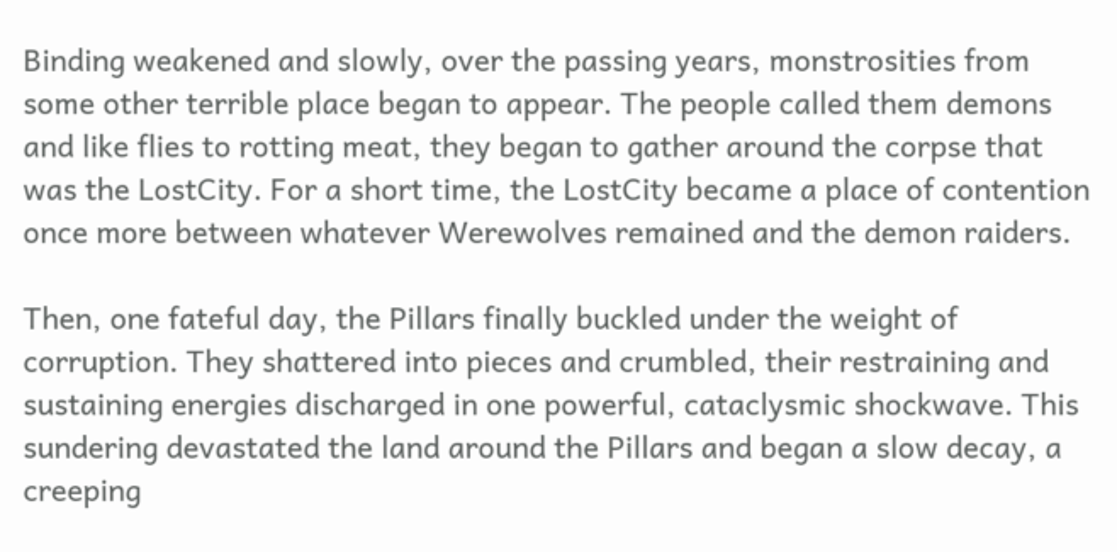Binding weakened and slowly, over the passing years, monstrosities from some other terrible place began to appear. The people called them demons and like flies to rotting meat, they began to gather around the corpse that was the LostCity. For a short time, the LostCity became a place of contention once more between whatever Werewolves remained and the demon raiders.

Then, one fateful day, the Pillars finally buckled under the weight of corruption. They shattered into pieces and crumbled, their restraining and sustaining energies discharged in one powerful, cataclysmic shockwave. This sundering devastated the land around the Pillars and began a slow decay, a creeping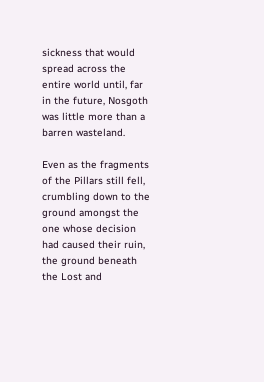sickness that would spread across the entire world until, far in the future, Nosgoth was little more than a barren wasteland.

Even as the fragments of the Pillars still fell, crumbling down to the ground amongst the one whose decision had caused their ruin, the ground beneath the Lost and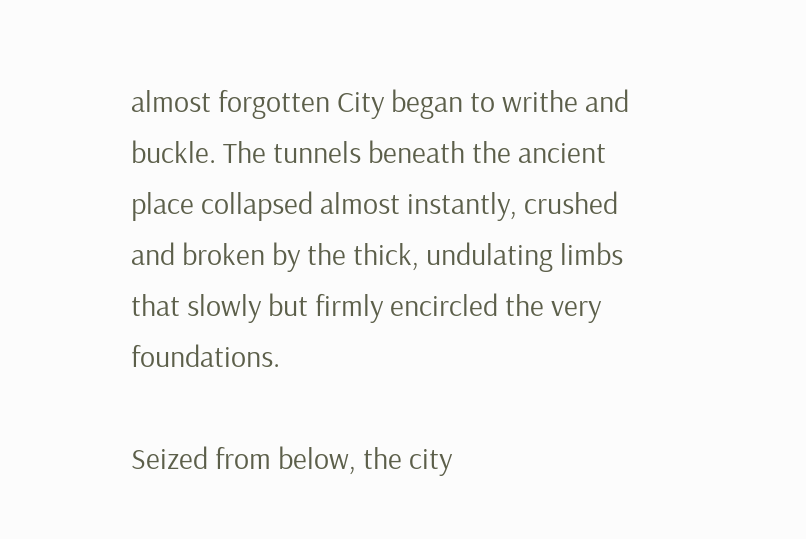almost forgotten City began to writhe and buckle. The tunnels beneath the ancient place collapsed almost instantly, crushed and broken by the thick, undulating limbs that slowly but firmly encircled the very foundations.

Seized from below, the city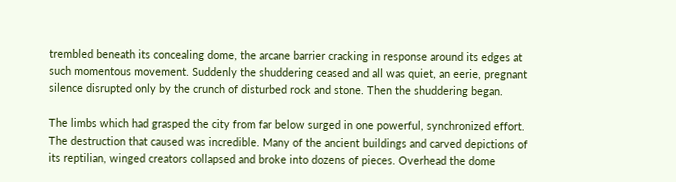trembled beneath its concealing dome, the arcane barrier cracking in response around its edges at such momentous movement. Suddenly the shuddering ceased and all was quiet, an eerie, pregnant silence disrupted only by the crunch of disturbed rock and stone. Then the shuddering began.

The limbs which had grasped the city from far below surged in one powerful, synchronized effort. The destruction that caused was incredible. Many of the ancient buildings and carved depictions of its reptilian, winged creators collapsed and broke into dozens of pieces. Overhead the dome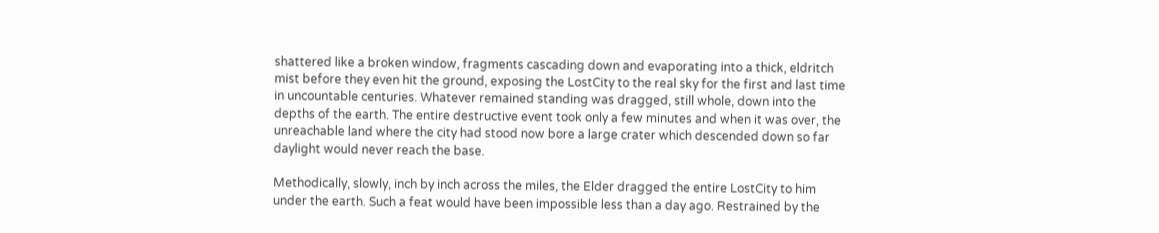shattered like a broken window, fragments cascading down and evaporating into a thick, eldritch mist before they even hit the ground, exposing the LostCity to the real sky for the first and last time in uncountable centuries. Whatever remained standing was dragged, still whole, down into the depths of the earth. The entire destructive event took only a few minutes and when it was over, the unreachable land where the city had stood now bore a large crater which descended down so far daylight would never reach the base.

Methodically, slowly, inch by inch across the miles, the Elder dragged the entire LostCity to him under the earth. Such a feat would have been impossible less than a day ago. Restrained by the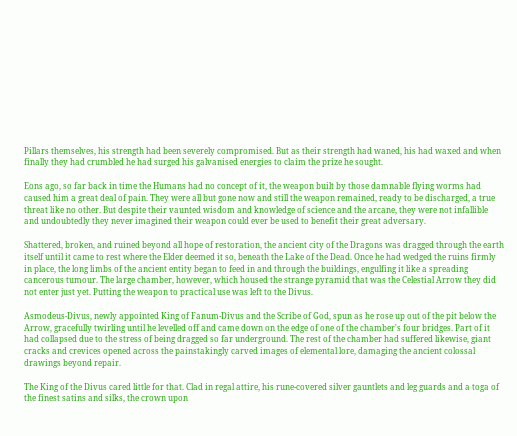Pillars themselves, his strength had been severely compromised. But as their strength had waned, his had waxed and when finally they had crumbled he had surged his galvanised energies to claim the prize he sought.

Eons ago, so far back in time the Humans had no concept of it, the weapon built by those damnable flying worms had caused him a great deal of pain. They were all but gone now and still the weapon remained, ready to be discharged, a true threat like no other. But despite their vaunted wisdom and knowledge of science and the arcane, they were not infallible and undoubtedly they never imagined their weapon could ever be used to benefit their great adversary.

Shattered, broken, and ruined beyond all hope of restoration, the ancient city of the Dragons was dragged through the earth itself until it came to rest where the Elder deemed it so, beneath the Lake of the Dead. Once he had wedged the ruins firmly in place, the long limbs of the ancient entity began to feed in and through the buildings, engulfing it like a spreading cancerous tumour. The large chamber, however, which housed the strange pyramid that was the Celestial Arrow they did not enter just yet. Putting the weapon to practical use was left to the Divus.

Asmodeus-Divus, newly appointed King of Fanum-Divus and the Scribe of God, spun as he rose up out of the pit below the Arrow, gracefully twirling until he levelled off and came down on the edge of one of the chamber's four bridges. Part of it had collapsed due to the stress of being dragged so far underground. The rest of the chamber had suffered likewise, giant cracks and crevices opened across the painstakingly carved images of elemental lore, damaging the ancient colossal drawings beyond repair.

The King of the Divus cared little for that. Clad in regal attire, his rune-covered silver gauntlets and leg guards and a toga of the finest satins and silks, the crown upon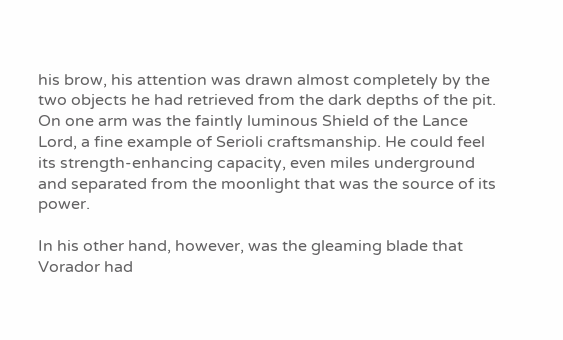his brow, his attention was drawn almost completely by the two objects he had retrieved from the dark depths of the pit. On one arm was the faintly luminous Shield of the Lance Lord, a fine example of Serioli craftsmanship. He could feel its strength-enhancing capacity, even miles underground and separated from the moonlight that was the source of its power.

In his other hand, however, was the gleaming blade that Vorador had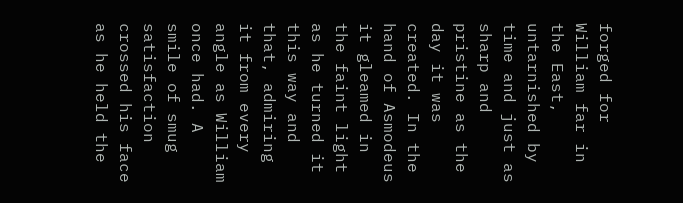forged for William far in the East, untarnished by time and just as sharp and pristine as the day it was created. In the hand of Asmodeus it gleamed in the faint light as he turned it this way and that, admiring it from every angle as William once had. A smile of smug satisfaction crossed his face as he held the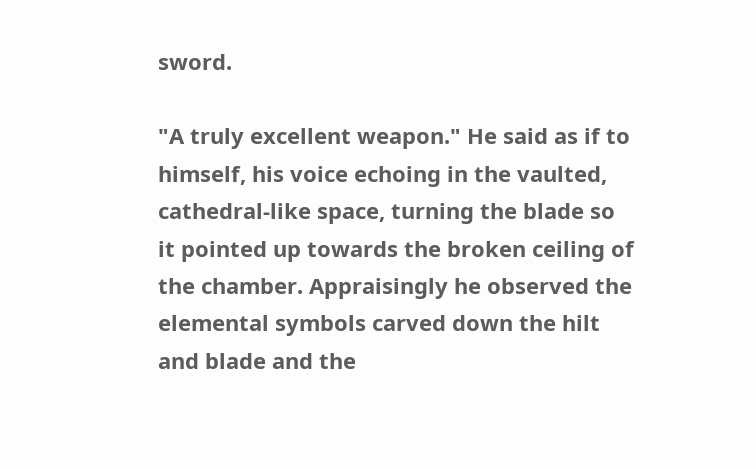sword.

"A truly excellent weapon." He said as if to himself, his voice echoing in the vaulted, cathedral-like space, turning the blade so it pointed up towards the broken ceiling of the chamber. Appraisingly he observed the elemental symbols carved down the hilt and blade and the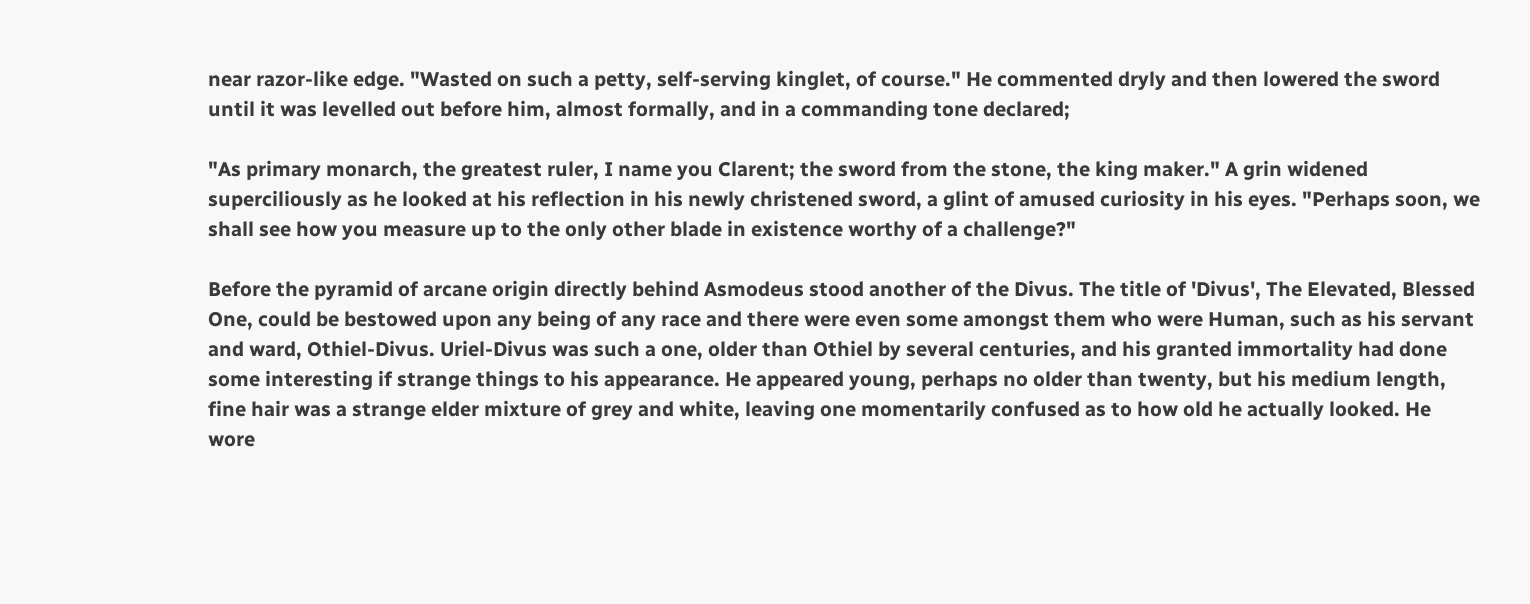near razor-like edge. "Wasted on such a petty, self-serving kinglet, of course." He commented dryly and then lowered the sword until it was levelled out before him, almost formally, and in a commanding tone declared;

"As primary monarch, the greatest ruler, I name you Clarent; the sword from the stone, the king maker." A grin widened superciliously as he looked at his reflection in his newly christened sword, a glint of amused curiosity in his eyes. "Perhaps soon, we shall see how you measure up to the only other blade in existence worthy of a challenge?"

Before the pyramid of arcane origin directly behind Asmodeus stood another of the Divus. The title of 'Divus', The Elevated, Blessed One, could be bestowed upon any being of any race and there were even some amongst them who were Human, such as his servant and ward, Othiel-Divus. Uriel-Divus was such a one, older than Othiel by several centuries, and his granted immortality had done some interesting if strange things to his appearance. He appeared young, perhaps no older than twenty, but his medium length, fine hair was a strange elder mixture of grey and white, leaving one momentarily confused as to how old he actually looked. He wore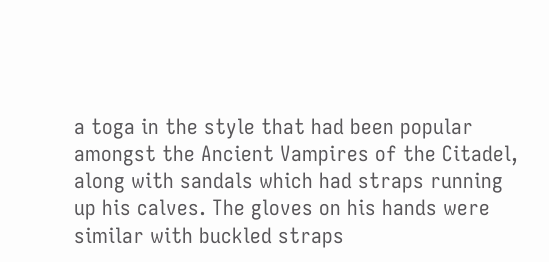a toga in the style that had been popular amongst the Ancient Vampires of the Citadel, along with sandals which had straps running up his calves. The gloves on his hands were similar with buckled straps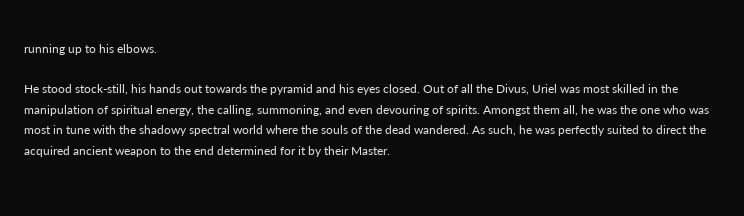running up to his elbows.

He stood stock-still, his hands out towards the pyramid and his eyes closed. Out of all the Divus, Uriel was most skilled in the manipulation of spiritual energy, the calling, summoning, and even devouring of spirits. Amongst them all, he was the one who was most in tune with the shadowy spectral world where the souls of the dead wandered. As such, he was perfectly suited to direct the acquired ancient weapon to the end determined for it by their Master.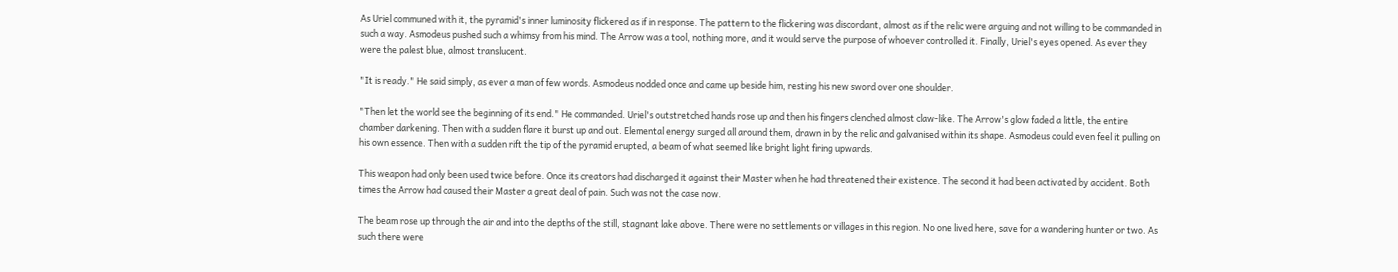As Uriel communed with it, the pyramid's inner luminosity flickered as if in response. The pattern to the flickering was discordant, almost as if the relic were arguing and not willing to be commanded in such a way. Asmodeus pushed such a whimsy from his mind. The Arrow was a tool, nothing more, and it would serve the purpose of whoever controlled it. Finally, Uriel's eyes opened. As ever they were the palest blue, almost translucent.

"It is ready." He said simply, as ever a man of few words. Asmodeus nodded once and came up beside him, resting his new sword over one shoulder.

"Then let the world see the beginning of its end." He commanded. Uriel's outstretched hands rose up and then his fingers clenched almost claw-like. The Arrow's glow faded a little, the entire chamber darkening. Then with a sudden flare it burst up and out. Elemental energy surged all around them, drawn in by the relic and galvanised within its shape. Asmodeus could even feel it pulling on his own essence. Then with a sudden rift the tip of the pyramid erupted, a beam of what seemed like bright light firing upwards.

This weapon had only been used twice before. Once its creators had discharged it against their Master when he had threatened their existence. The second it had been activated by accident. Both times the Arrow had caused their Master a great deal of pain. Such was not the case now.

The beam rose up through the air and into the depths of the still, stagnant lake above. There were no settlements or villages in this region. No one lived here, save for a wandering hunter or two. As such there were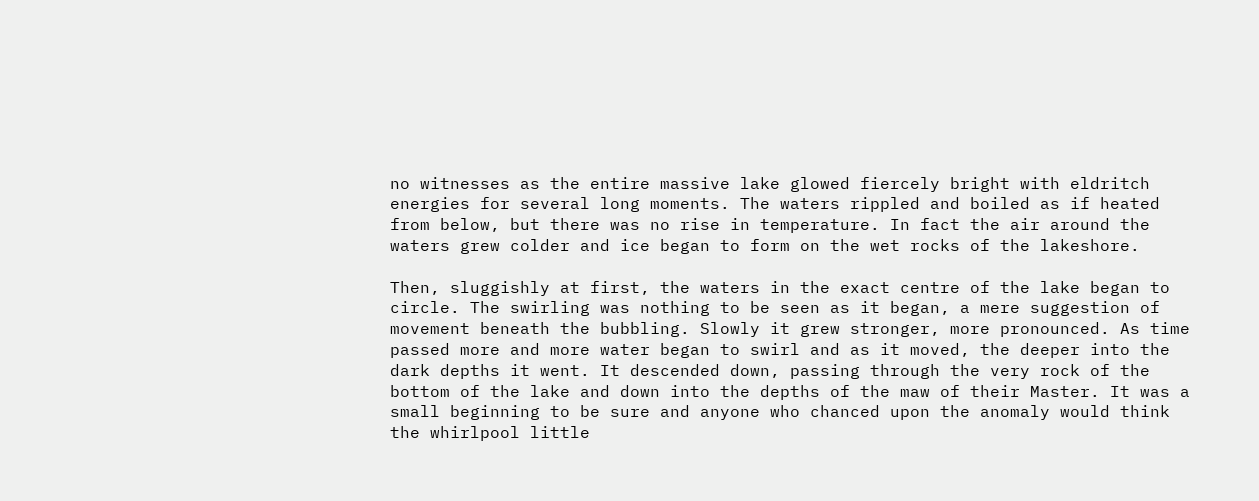no witnesses as the entire massive lake glowed fiercely bright with eldritch energies for several long moments. The waters rippled and boiled as if heated from below, but there was no rise in temperature. In fact the air around the waters grew colder and ice began to form on the wet rocks of the lakeshore.

Then, sluggishly at first, the waters in the exact centre of the lake began to circle. The swirling was nothing to be seen as it began, a mere suggestion of movement beneath the bubbling. Slowly it grew stronger, more pronounced. As time passed more and more water began to swirl and as it moved, the deeper into the dark depths it went. It descended down, passing through the very rock of the bottom of the lake and down into the depths of the maw of their Master. It was a small beginning to be sure and anyone who chanced upon the anomaly would think the whirlpool little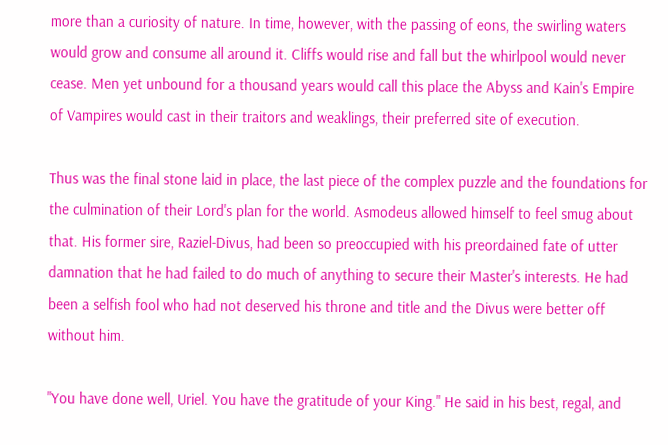more than a curiosity of nature. In time, however, with the passing of eons, the swirling waters would grow and consume all around it. Cliffs would rise and fall but the whirlpool would never cease. Men yet unbound for a thousand years would call this place the Abyss and Kain's Empire of Vampires would cast in their traitors and weaklings, their preferred site of execution.

Thus was the final stone laid in place, the last piece of the complex puzzle and the foundations for the culmination of their Lord's plan for the world. Asmodeus allowed himself to feel smug about that. His former sire, Raziel-Divus, had been so preoccupied with his preordained fate of utter damnation that he had failed to do much of anything to secure their Master's interests. He had been a selfish fool who had not deserved his throne and title and the Divus were better off without him.

"You have done well, Uriel. You have the gratitude of your King." He said in his best, regal, and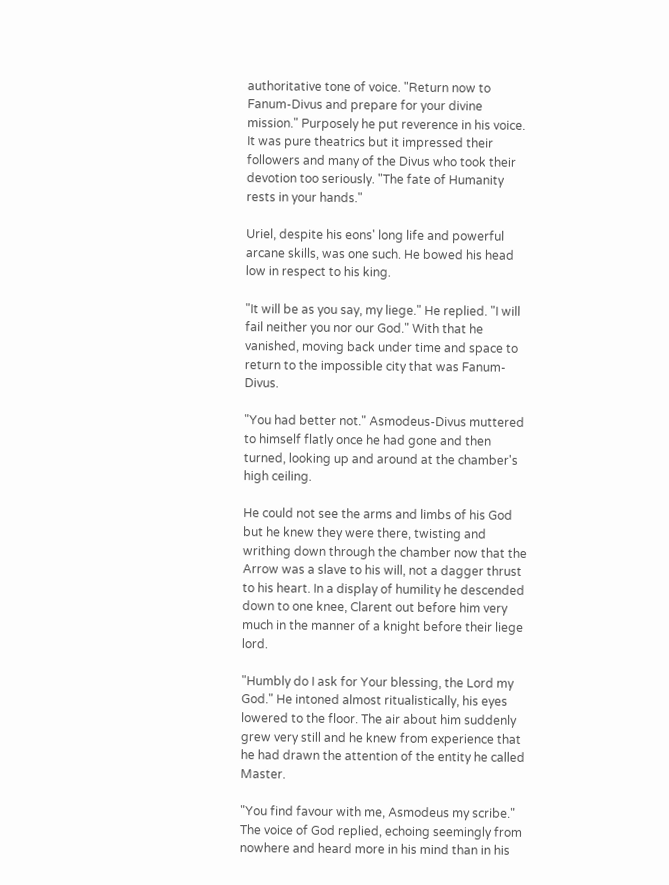authoritative tone of voice. "Return now to Fanum-Divus and prepare for your divine mission." Purposely he put reverence in his voice. It was pure theatrics but it impressed their followers and many of the Divus who took their devotion too seriously. "The fate of Humanity rests in your hands."

Uriel, despite his eons' long life and powerful arcane skills, was one such. He bowed his head low in respect to his king.

"It will be as you say, my liege." He replied. "I will fail neither you nor our God." With that he vanished, moving back under time and space to return to the impossible city that was Fanum-Divus.

"You had better not." Asmodeus-Divus muttered to himself flatly once he had gone and then turned, looking up and around at the chamber's high ceiling.

He could not see the arms and limbs of his God but he knew they were there, twisting and writhing down through the chamber now that the Arrow was a slave to his will, not a dagger thrust to his heart. In a display of humility he descended down to one knee, Clarent out before him very much in the manner of a knight before their liege lord.

"Humbly do I ask for Your blessing, the Lord my God." He intoned almost ritualistically, his eyes lowered to the floor. The air about him suddenly grew very still and he knew from experience that he had drawn the attention of the entity he called Master.

"You find favour with me, Asmodeus my scribe." The voice of God replied, echoing seemingly from nowhere and heard more in his mind than in his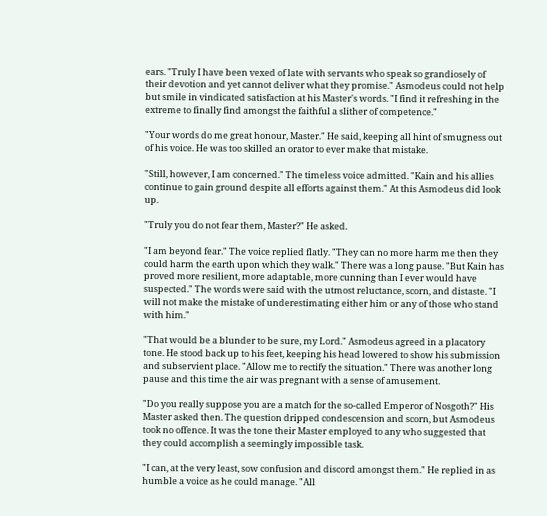ears. "Truly I have been vexed of late with servants who speak so grandiosely of their devotion and yet cannot deliver what they promise." Asmodeus could not help but smile in vindicated satisfaction at his Master's words. "I find it refreshing in the extreme to finally find amongst the faithful a slither of competence."

"Your words do me great honour, Master." He said, keeping all hint of smugness out of his voice. He was too skilled an orator to ever make that mistake.

"Still, however, I am concerned." The timeless voice admitted. "Kain and his allies continue to gain ground despite all efforts against them." At this Asmodeus did look up.

"Truly you do not fear them, Master?" He asked.

"I am beyond fear." The voice replied flatly. "They can no more harm me then they could harm the earth upon which they walk." There was a long pause. "But Kain has proved more resilient, more adaptable, more cunning than I ever would have suspected." The words were said with the utmost reluctance, scorn, and distaste. "I will not make the mistake of underestimating either him or any of those who stand with him."

"That would be a blunder to be sure, my Lord." Asmodeus agreed in a placatory tone. He stood back up to his feet, keeping his head lowered to show his submission and subservient place. "Allow me to rectify the situation." There was another long pause and this time the air was pregnant with a sense of amusement.

"Do you really suppose you are a match for the so-called Emperor of Nosgoth?" His Master asked then. The question dripped condescension and scorn, but Asmodeus took no offence. It was the tone their Master employed to any who suggested that they could accomplish a seemingly impossible task.

"I can, at the very least, sow confusion and discord amongst them." He replied in as humble a voice as he could manage. "All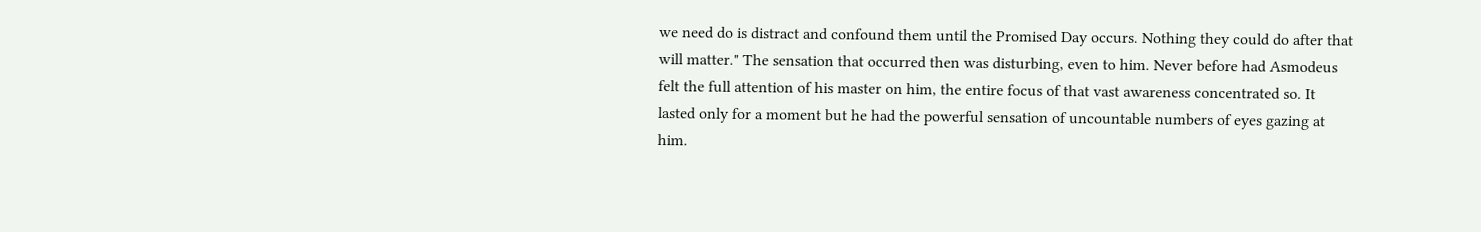we need do is distract and confound them until the Promised Day occurs. Nothing they could do after that will matter." The sensation that occurred then was disturbing, even to him. Never before had Asmodeus felt the full attention of his master on him, the entire focus of that vast awareness concentrated so. It lasted only for a moment but he had the powerful sensation of uncountable numbers of eyes gazing at him.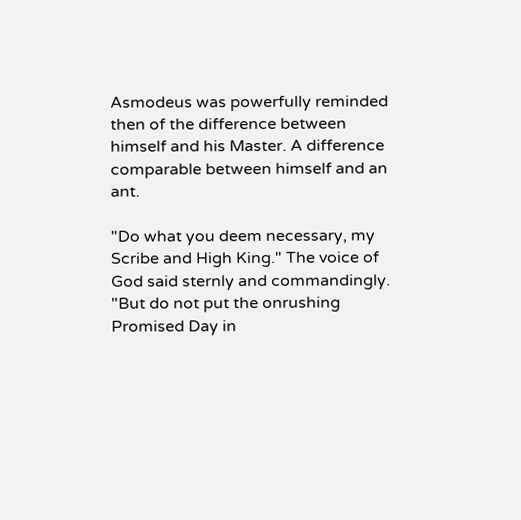Asmodeus was powerfully reminded then of the difference between himself and his Master. A difference comparable between himself and an ant.

"Do what you deem necessary, my Scribe and High King." The voice of God said sternly and commandingly. "But do not put the onrushing Promised Day in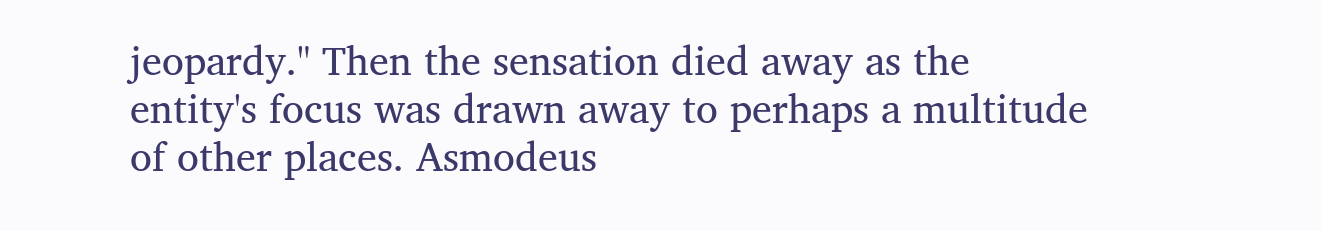jeopardy." Then the sensation died away as the entity's focus was drawn away to perhaps a multitude of other places. Asmodeus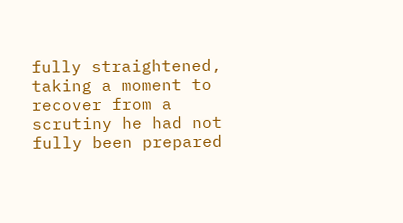fully straightened, taking a moment to recover from a scrutiny he had not fully been prepared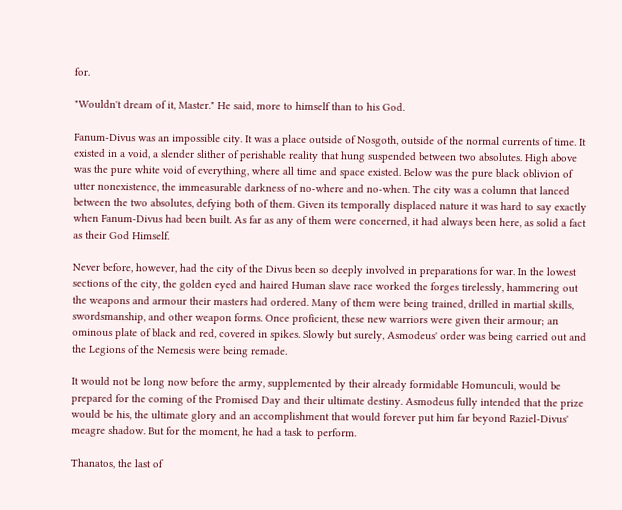for.

"Wouldn't dream of it, Master." He said, more to himself than to his God.

Fanum-Divus was an impossible city. It was a place outside of Nosgoth, outside of the normal currents of time. It existed in a void, a slender slither of perishable reality that hung suspended between two absolutes. High above was the pure white void of everything, where all time and space existed. Below was the pure black oblivion of utter nonexistence, the immeasurable darkness of no-where and no-when. The city was a column that lanced between the two absolutes, defying both of them. Given its temporally displaced nature it was hard to say exactly when Fanum-Divus had been built. As far as any of them were concerned, it had always been here, as solid a fact as their God Himself.

Never before, however, had the city of the Divus been so deeply involved in preparations for war. In the lowest sections of the city, the golden eyed and haired Human slave race worked the forges tirelessly, hammering out the weapons and armour their masters had ordered. Many of them were being trained, drilled in martial skills, swordsmanship, and other weapon forms. Once proficient, these new warriors were given their armour; an ominous plate of black and red, covered in spikes. Slowly but surely, Asmodeus' order was being carried out and the Legions of the Nemesis were being remade.

It would not be long now before the army, supplemented by their already formidable Homunculi, would be prepared for the coming of the Promised Day and their ultimate destiny. Asmodeus fully intended that the prize would be his, the ultimate glory and an accomplishment that would forever put him far beyond Raziel-Divus' meagre shadow. But for the moment, he had a task to perform.

Thanatos, the last of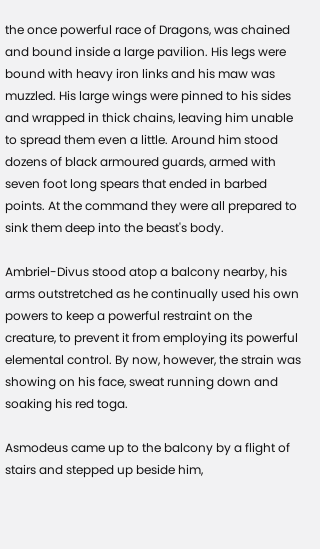the once powerful race of Dragons, was chained and bound inside a large pavilion. His legs were bound with heavy iron links and his maw was muzzled. His large wings were pinned to his sides and wrapped in thick chains, leaving him unable to spread them even a little. Around him stood dozens of black armoured guards, armed with seven foot long spears that ended in barbed points. At the command they were all prepared to sink them deep into the beast's body.

Ambriel-Divus stood atop a balcony nearby, his arms outstretched as he continually used his own powers to keep a powerful restraint on the creature, to prevent it from employing its powerful elemental control. By now, however, the strain was showing on his face, sweat running down and soaking his red toga.

Asmodeus came up to the balcony by a flight of stairs and stepped up beside him,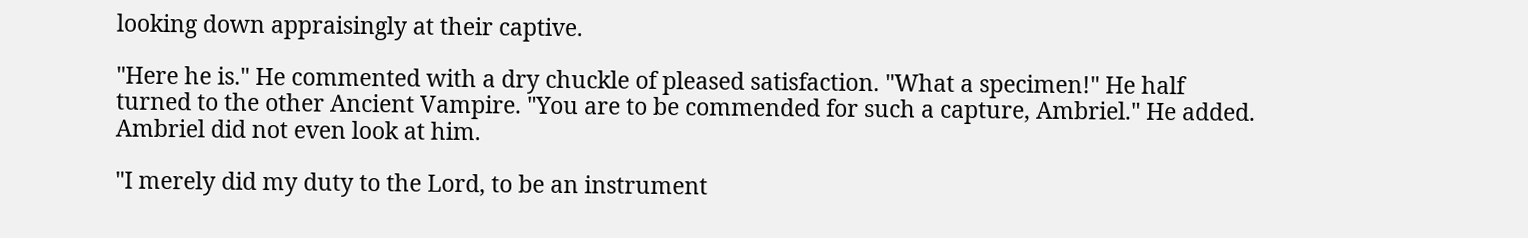looking down appraisingly at their captive.

"Here he is." He commented with a dry chuckle of pleased satisfaction. "What a specimen!" He half turned to the other Ancient Vampire. "You are to be commended for such a capture, Ambriel." He added. Ambriel did not even look at him.

"I merely did my duty to the Lord, to be an instrument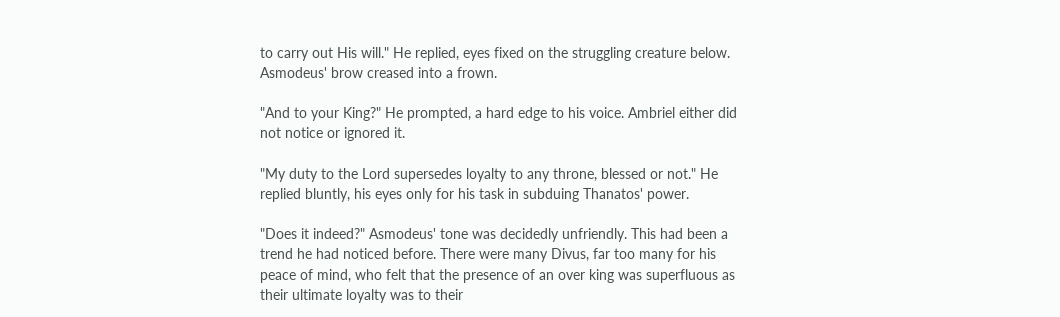to carry out His will." He replied, eyes fixed on the struggling creature below. Asmodeus' brow creased into a frown.

"And to your King?" He prompted, a hard edge to his voice. Ambriel either did not notice or ignored it.

"My duty to the Lord supersedes loyalty to any throne, blessed or not." He replied bluntly, his eyes only for his task in subduing Thanatos' power.

"Does it indeed?" Asmodeus' tone was decidedly unfriendly. This had been a trend he had noticed before. There were many Divus, far too many for his peace of mind, who felt that the presence of an over king was superfluous as their ultimate loyalty was to their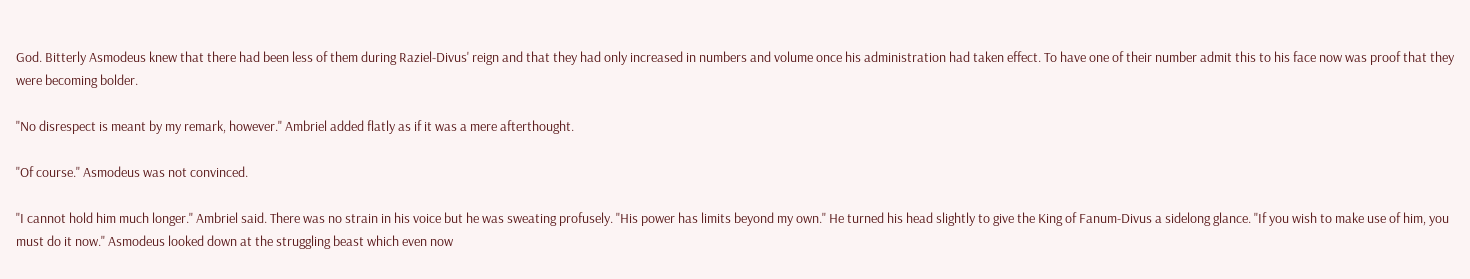God. Bitterly Asmodeus knew that there had been less of them during Raziel-Divus' reign and that they had only increased in numbers and volume once his administration had taken effect. To have one of their number admit this to his face now was proof that they were becoming bolder.

"No disrespect is meant by my remark, however." Ambriel added flatly as if it was a mere afterthought.

"Of course." Asmodeus was not convinced.

"I cannot hold him much longer." Ambriel said. There was no strain in his voice but he was sweating profusely. "His power has limits beyond my own." He turned his head slightly to give the King of Fanum-Divus a sidelong glance. "If you wish to make use of him, you must do it now." Asmodeus looked down at the struggling beast which even now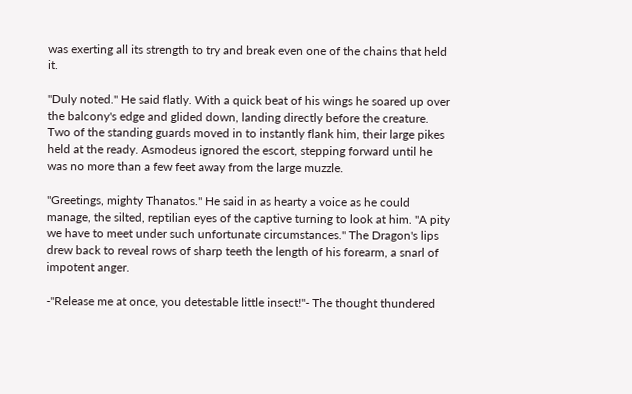was exerting all its strength to try and break even one of the chains that held it.

"Duly noted." He said flatly. With a quick beat of his wings he soared up over the balcony's edge and glided down, landing directly before the creature. Two of the standing guards moved in to instantly flank him, their large pikes held at the ready. Asmodeus ignored the escort, stepping forward until he was no more than a few feet away from the large muzzle.

"Greetings, mighty Thanatos." He said in as hearty a voice as he could manage, the silted, reptilian eyes of the captive turning to look at him. "A pity we have to meet under such unfortunate circumstances." The Dragon's lips drew back to reveal rows of sharp teeth the length of his forearm, a snarl of impotent anger.

-"Release me at once, you detestable little insect!"- The thought thundered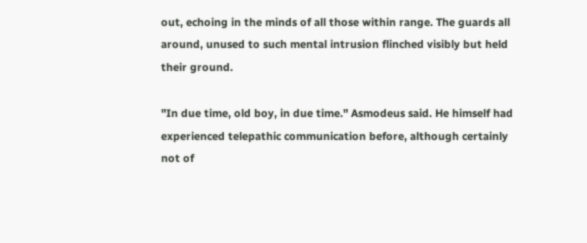out, echoing in the minds of all those within range. The guards all around, unused to such mental intrusion flinched visibly but held their ground.

"In due time, old boy, in due time." Asmodeus said. He himself had experienced telepathic communication before, although certainly not of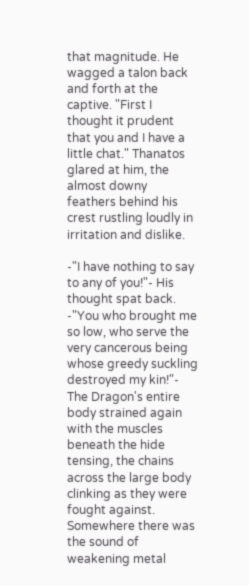that magnitude. He wagged a talon back and forth at the captive. "First I thought it prudent that you and I have a little chat." Thanatos glared at him, the almost downy feathers behind his crest rustling loudly in irritation and dislike.

-"I have nothing to say to any of you!"- His thought spat back. -"You who brought me so low, who serve the very cancerous being whose greedy suckling destroyed my kin!"- The Dragon's entire body strained again with the muscles beneath the hide tensing, the chains across the large body clinking as they were fought against. Somewhere there was the sound of weakening metal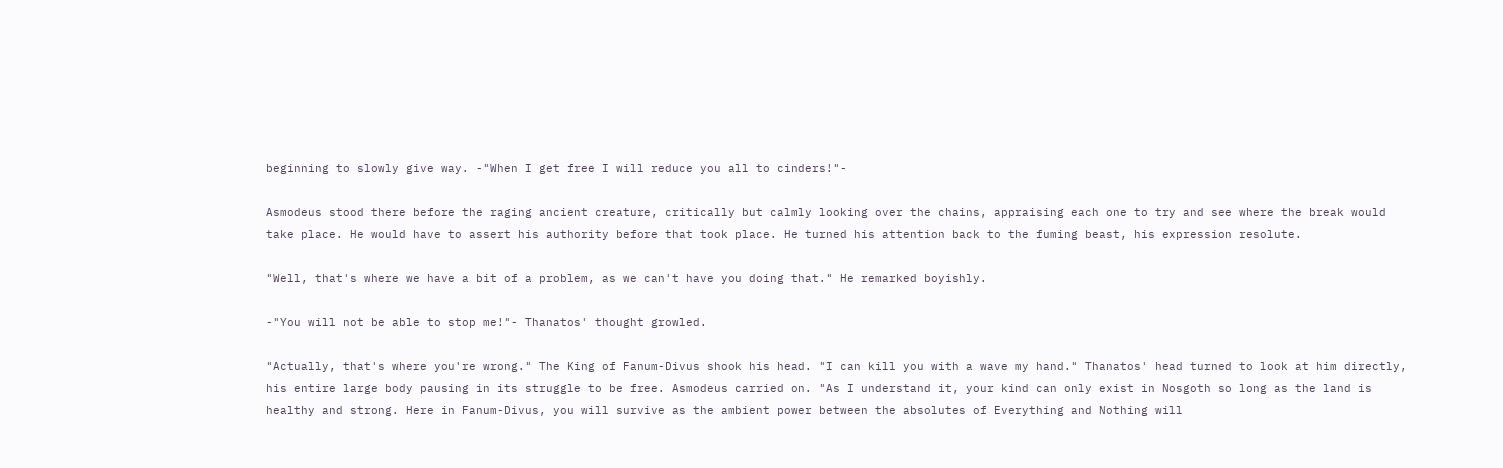beginning to slowly give way. -"When I get free I will reduce you all to cinders!"-

Asmodeus stood there before the raging ancient creature, critically but calmly looking over the chains, appraising each one to try and see where the break would take place. He would have to assert his authority before that took place. He turned his attention back to the fuming beast, his expression resolute.

"Well, that's where we have a bit of a problem, as we can't have you doing that." He remarked boyishly.

-"You will not be able to stop me!"- Thanatos' thought growled.

"Actually, that's where you're wrong." The King of Fanum-Divus shook his head. "I can kill you with a wave my hand." Thanatos' head turned to look at him directly, his entire large body pausing in its struggle to be free. Asmodeus carried on. "As I understand it, your kind can only exist in Nosgoth so long as the land is healthy and strong. Here in Fanum-Divus, you will survive as the ambient power between the absolutes of Everything and Nothing will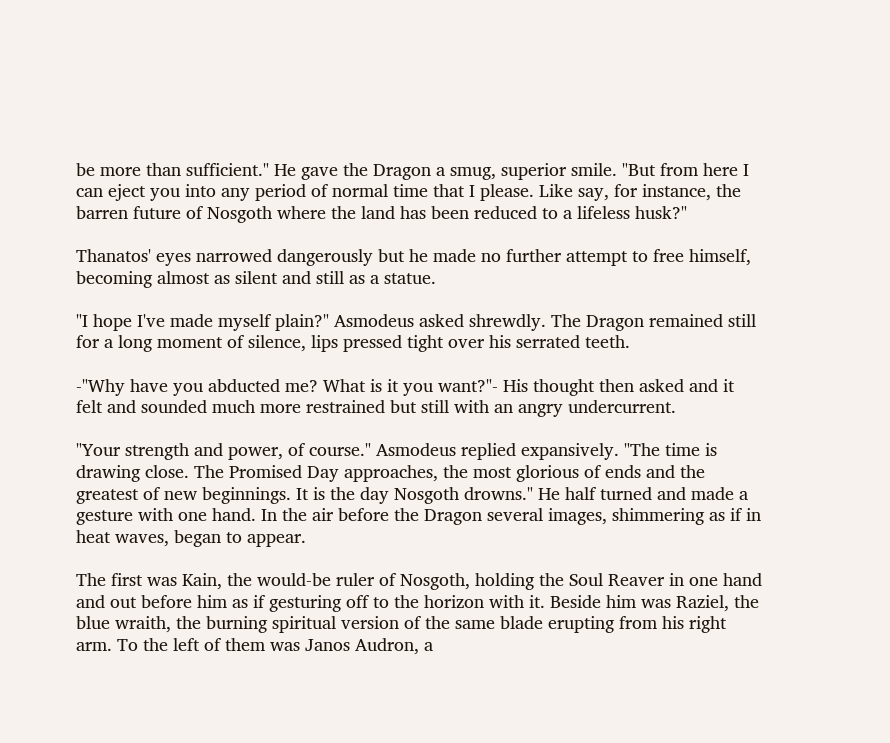be more than sufficient." He gave the Dragon a smug, superior smile. "But from here I can eject you into any period of normal time that I please. Like say, for instance, the barren future of Nosgoth where the land has been reduced to a lifeless husk?"

Thanatos' eyes narrowed dangerously but he made no further attempt to free himself, becoming almost as silent and still as a statue.

"I hope I've made myself plain?" Asmodeus asked shrewdly. The Dragon remained still for a long moment of silence, lips pressed tight over his serrated teeth.

-"Why have you abducted me? What is it you want?"- His thought then asked and it felt and sounded much more restrained but still with an angry undercurrent.

"Your strength and power, of course." Asmodeus replied expansively. "The time is drawing close. The Promised Day approaches, the most glorious of ends and the greatest of new beginnings. It is the day Nosgoth drowns." He half turned and made a gesture with one hand. In the air before the Dragon several images, shimmering as if in heat waves, began to appear.

The first was Kain, the would-be ruler of Nosgoth, holding the Soul Reaver in one hand and out before him as if gesturing off to the horizon with it. Beside him was Raziel, the blue wraith, the burning spiritual version of the same blade erupting from his right arm. To the left of them was Janos Audron, a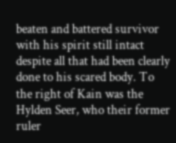beaten and battered survivor with his spirit still intact despite all that had been clearly done to his scared body. To the right of Kain was the Hylden Seer, who their former ruler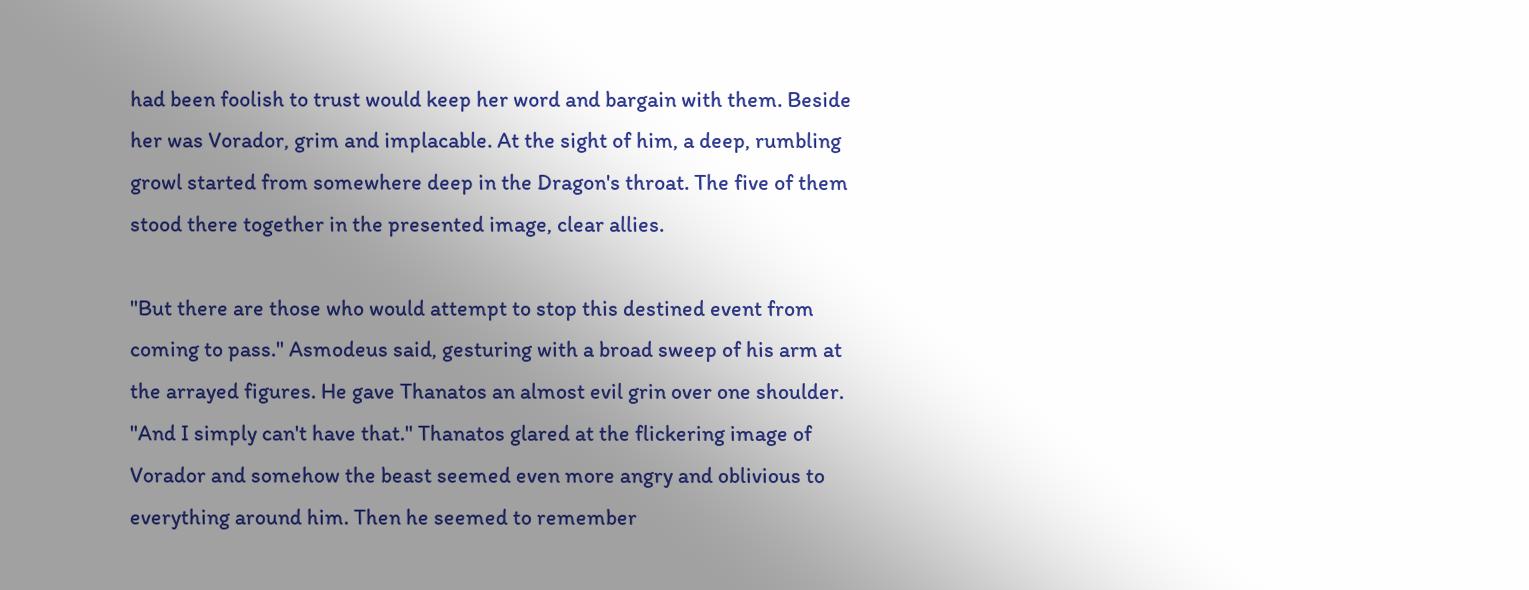had been foolish to trust would keep her word and bargain with them. Beside her was Vorador, grim and implacable. At the sight of him, a deep, rumbling growl started from somewhere deep in the Dragon's throat. The five of them stood there together in the presented image, clear allies.

"But there are those who would attempt to stop this destined event from coming to pass." Asmodeus said, gesturing with a broad sweep of his arm at the arrayed figures. He gave Thanatos an almost evil grin over one shoulder. "And I simply can't have that." Thanatos glared at the flickering image of Vorador and somehow the beast seemed even more angry and oblivious to everything around him. Then he seemed to remember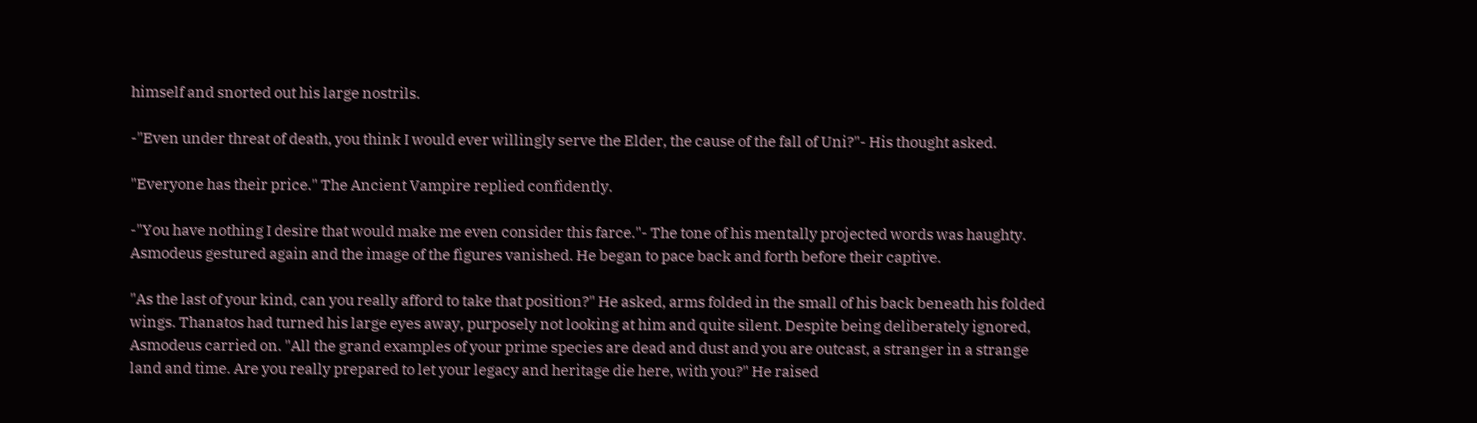himself and snorted out his large nostrils.

-"Even under threat of death, you think I would ever willingly serve the Elder, the cause of the fall of Uni?"- His thought asked.

"Everyone has their price." The Ancient Vampire replied confidently.

-"You have nothing I desire that would make me even consider this farce."- The tone of his mentally projected words was haughty. Asmodeus gestured again and the image of the figures vanished. He began to pace back and forth before their captive.

"As the last of your kind, can you really afford to take that position?" He asked, arms folded in the small of his back beneath his folded wings. Thanatos had turned his large eyes away, purposely not looking at him and quite silent. Despite being deliberately ignored, Asmodeus carried on. "All the grand examples of your prime species are dead and dust and you are outcast, a stranger in a strange land and time. Are you really prepared to let your legacy and heritage die here, with you?" He raised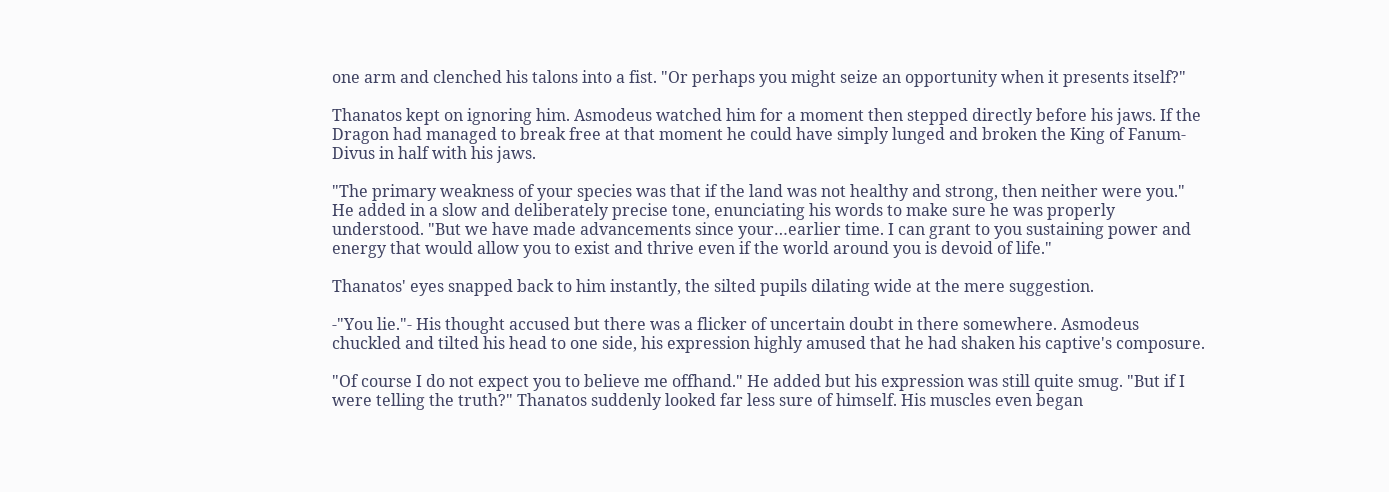one arm and clenched his talons into a fist. "Or perhaps you might seize an opportunity when it presents itself?"

Thanatos kept on ignoring him. Asmodeus watched him for a moment then stepped directly before his jaws. If the Dragon had managed to break free at that moment he could have simply lunged and broken the King of Fanum-Divus in half with his jaws.

"The primary weakness of your species was that if the land was not healthy and strong, then neither were you." He added in a slow and deliberately precise tone, enunciating his words to make sure he was properly understood. "But we have made advancements since your…earlier time. I can grant to you sustaining power and energy that would allow you to exist and thrive even if the world around you is devoid of life."

Thanatos' eyes snapped back to him instantly, the silted pupils dilating wide at the mere suggestion.

-"You lie."- His thought accused but there was a flicker of uncertain doubt in there somewhere. Asmodeus chuckled and tilted his head to one side, his expression highly amused that he had shaken his captive's composure.

"Of course I do not expect you to believe me offhand." He added but his expression was still quite smug. "But if I were telling the truth?" Thanatos suddenly looked far less sure of himself. His muscles even began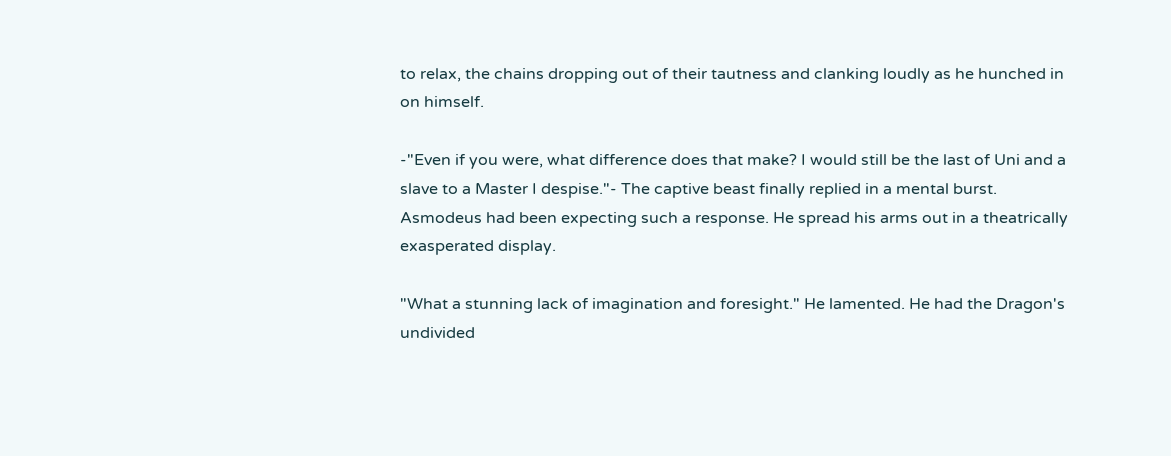to relax, the chains dropping out of their tautness and clanking loudly as he hunched in on himself.

-"Even if you were, what difference does that make? I would still be the last of Uni and a slave to a Master I despise."- The captive beast finally replied in a mental burst. Asmodeus had been expecting such a response. He spread his arms out in a theatrically exasperated display.

"What a stunning lack of imagination and foresight." He lamented. He had the Dragon's undivided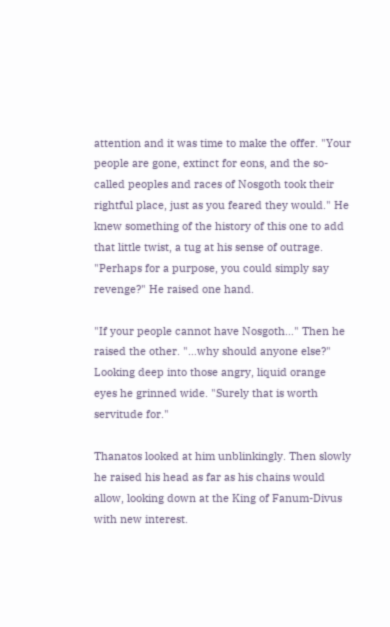attention and it was time to make the offer. "Your people are gone, extinct for eons, and the so-called peoples and races of Nosgoth took their rightful place, just as you feared they would." He knew something of the history of this one to add that little twist, a tug at his sense of outrage. "Perhaps for a purpose, you could simply say revenge?" He raised one hand.

"If your people cannot have Nosgoth…" Then he raised the other. "…why should anyone else?" Looking deep into those angry, liquid orange eyes he grinned wide. "Surely that is worth servitude for."

Thanatos looked at him unblinkingly. Then slowly he raised his head as far as his chains would allow, looking down at the King of Fanum-Divus with new interest.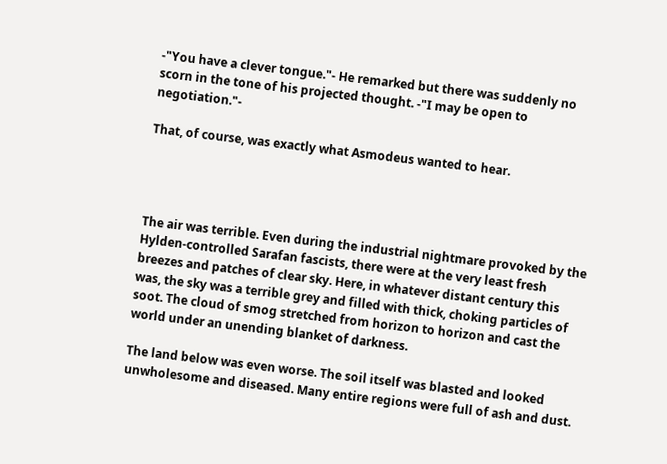-"You have a clever tongue."- He remarked but there was suddenly no scorn in the tone of his projected thought. -"I may be open to negotiation."-

That, of course, was exactly what Asmodeus wanted to hear.




The air was terrible. Even during the industrial nightmare provoked by the Hylden-controlled Sarafan fascists, there were at the very least fresh breezes and patches of clear sky. Here, in whatever distant century this was, the sky was a terrible grey and filled with thick, choking particles of soot. The cloud of smog stretched from horizon to horizon and cast the world under an unending blanket of darkness.

The land below was even worse. The soil itself was blasted and looked unwholesome and diseased. Many entire regions were full of ash and dust.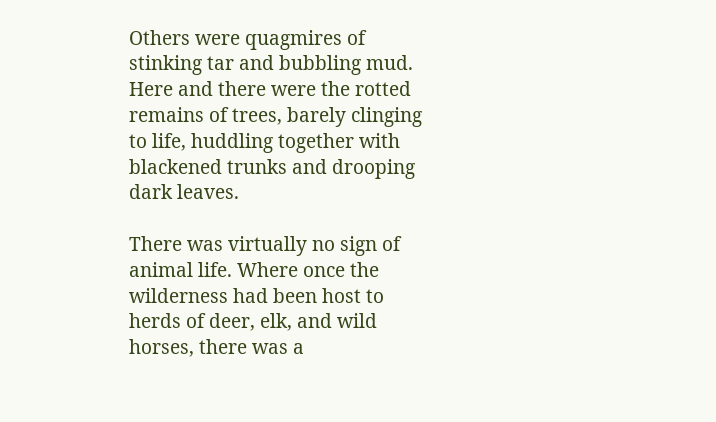Others were quagmires of stinking tar and bubbling mud. Here and there were the rotted remains of trees, barely clinging to life, huddling together with blackened trunks and drooping dark leaves.

There was virtually no sign of animal life. Where once the wilderness had been host to herds of deer, elk, and wild horses, there was a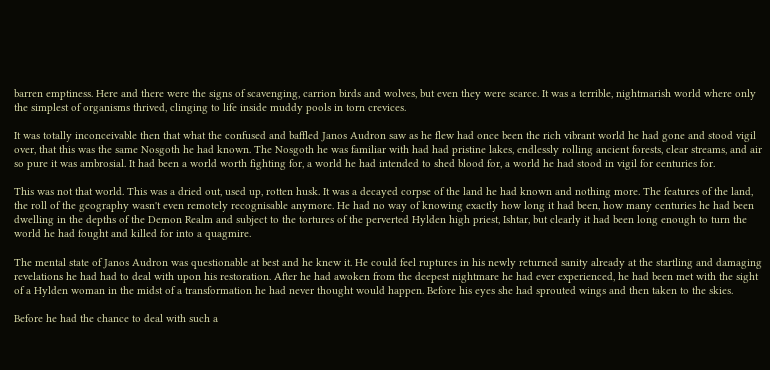barren emptiness. Here and there were the signs of scavenging, carrion birds and wolves, but even they were scarce. It was a terrible, nightmarish world where only the simplest of organisms thrived, clinging to life inside muddy pools in torn crevices.

It was totally inconceivable then that what the confused and baffled Janos Audron saw as he flew had once been the rich vibrant world he had gone and stood vigil over, that this was the same Nosgoth he had known. The Nosgoth he was familiar with had had pristine lakes, endlessly rolling ancient forests, clear streams, and air so pure it was ambrosial. It had been a world worth fighting for, a world he had intended to shed blood for, a world he had stood in vigil for centuries for.

This was not that world. This was a dried out, used up, rotten husk. It was a decayed corpse of the land he had known and nothing more. The features of the land, the roll of the geography wasn't even remotely recognisable anymore. He had no way of knowing exactly how long it had been, how many centuries he had been dwelling in the depths of the Demon Realm and subject to the tortures of the perverted Hylden high priest, Ishtar, but clearly it had been long enough to turn the world he had fought and killed for into a quagmire.

The mental state of Janos Audron was questionable at best and he knew it. He could feel ruptures in his newly returned sanity already at the startling and damaging revelations he had had to deal with upon his restoration. After he had awoken from the deepest nightmare he had ever experienced, he had been met with the sight of a Hylden woman in the midst of a transformation he had never thought would happen. Before his eyes she had sprouted wings and then taken to the skies.

Before he had the chance to deal with such a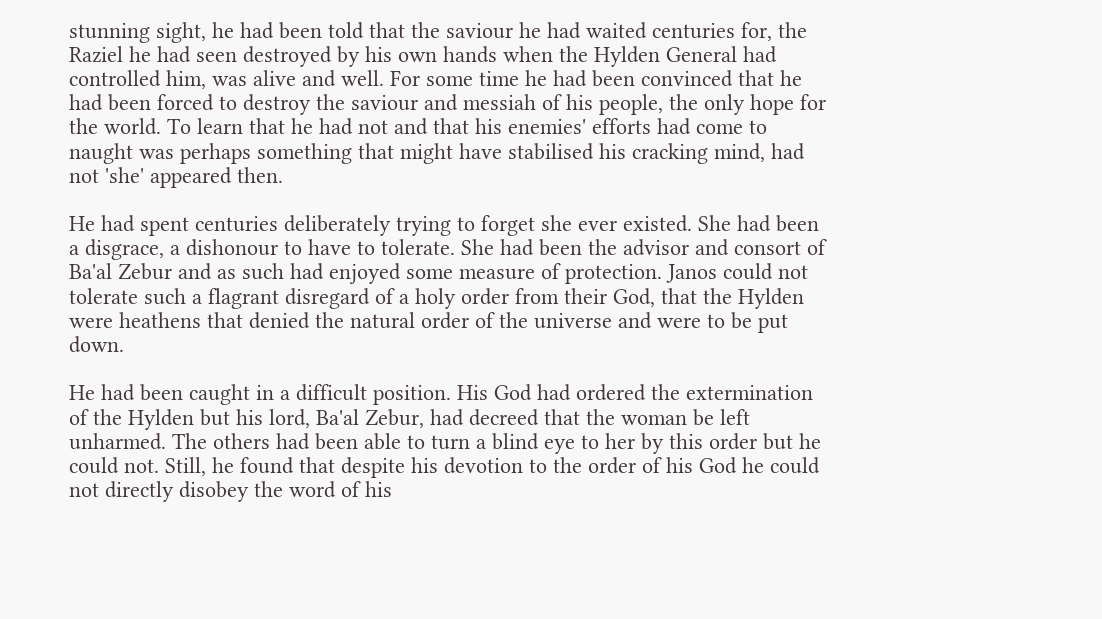stunning sight, he had been told that the saviour he had waited centuries for, the Raziel he had seen destroyed by his own hands when the Hylden General had controlled him, was alive and well. For some time he had been convinced that he had been forced to destroy the saviour and messiah of his people, the only hope for the world. To learn that he had not and that his enemies' efforts had come to naught was perhaps something that might have stabilised his cracking mind, had not 'she' appeared then.

He had spent centuries deliberately trying to forget she ever existed. She had been a disgrace, a dishonour to have to tolerate. She had been the advisor and consort of Ba'al Zebur and as such had enjoyed some measure of protection. Janos could not tolerate such a flagrant disregard of a holy order from their God, that the Hylden were heathens that denied the natural order of the universe and were to be put down.

He had been caught in a difficult position. His God had ordered the extermination of the Hylden but his lord, Ba'al Zebur, had decreed that the woman be left unharmed. The others had been able to turn a blind eye to her by this order but he could not. Still, he found that despite his devotion to the order of his God he could not directly disobey the word of his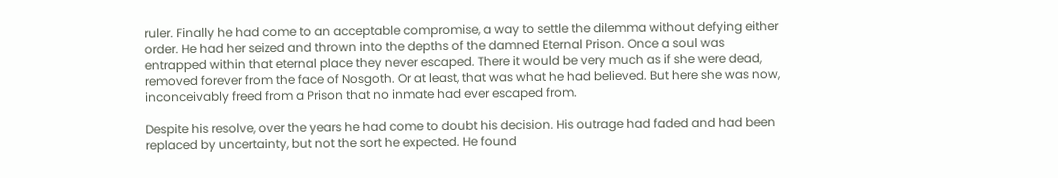ruler. Finally he had come to an acceptable compromise, a way to settle the dilemma without defying either order. He had her seized and thrown into the depths of the damned Eternal Prison. Once a soul was entrapped within that eternal place they never escaped. There it would be very much as if she were dead, removed forever from the face of Nosgoth. Or at least, that was what he had believed. But here she was now, inconceivably freed from a Prison that no inmate had ever escaped from.

Despite his resolve, over the years he had come to doubt his decision. His outrage had faded and had been replaced by uncertainty, but not the sort he expected. He found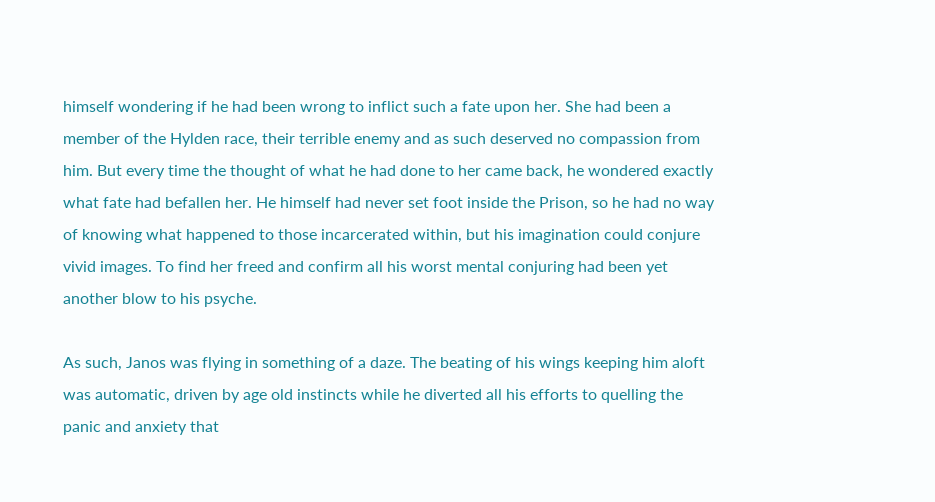himself wondering if he had been wrong to inflict such a fate upon her. She had been a member of the Hylden race, their terrible enemy and as such deserved no compassion from him. But every time the thought of what he had done to her came back, he wondered exactly what fate had befallen her. He himself had never set foot inside the Prison, so he had no way of knowing what happened to those incarcerated within, but his imagination could conjure vivid images. To find her freed and confirm all his worst mental conjuring had been yet another blow to his psyche.

As such, Janos was flying in something of a daze. The beating of his wings keeping him aloft was automatic, driven by age old instincts while he diverted all his efforts to quelling the panic and anxiety that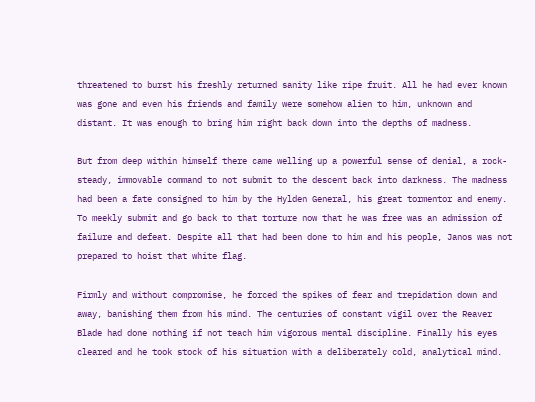threatened to burst his freshly returned sanity like ripe fruit. All he had ever known was gone and even his friends and family were somehow alien to him, unknown and distant. It was enough to bring him right back down into the depths of madness.

But from deep within himself there came welling up a powerful sense of denial, a rock-steady, immovable command to not submit to the descent back into darkness. The madness had been a fate consigned to him by the Hylden General, his great tormentor and enemy. To meekly submit and go back to that torture now that he was free was an admission of failure and defeat. Despite all that had been done to him and his people, Janos was not prepared to hoist that white flag.

Firmly and without compromise, he forced the spikes of fear and trepidation down and away, banishing them from his mind. The centuries of constant vigil over the Reaver Blade had done nothing if not teach him vigorous mental discipline. Finally his eyes cleared and he took stock of his situation with a deliberately cold, analytical mind.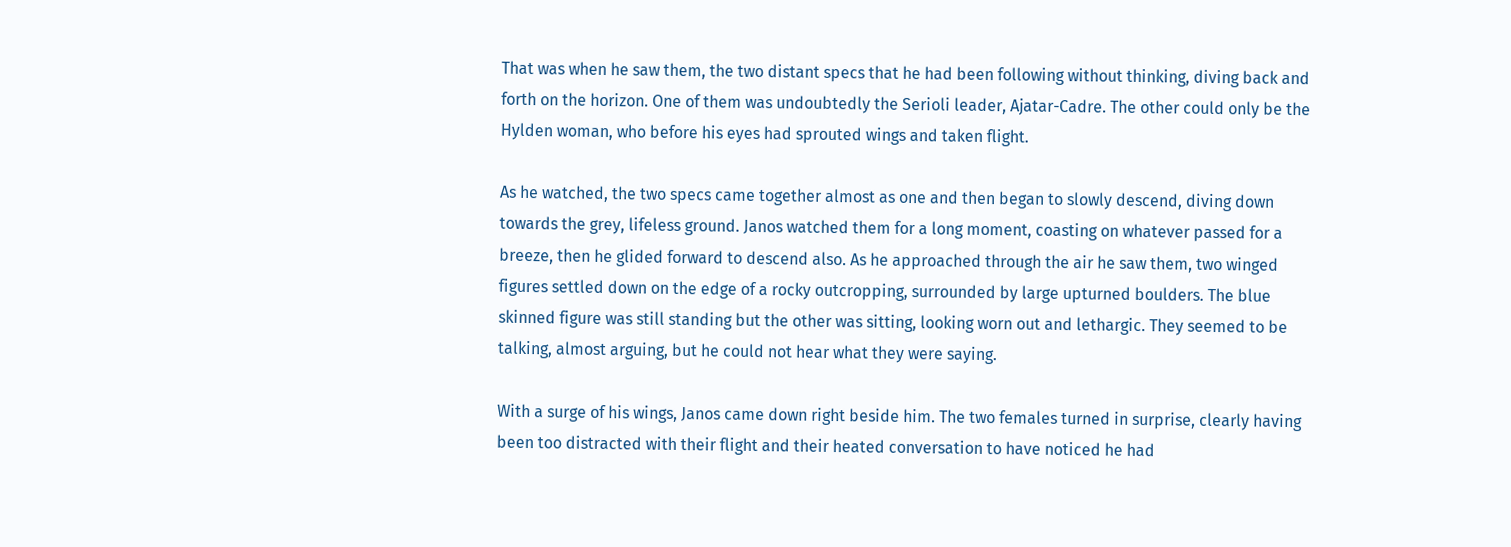That was when he saw them, the two distant specs that he had been following without thinking, diving back and forth on the horizon. One of them was undoubtedly the Serioli leader, Ajatar-Cadre. The other could only be the Hylden woman, who before his eyes had sprouted wings and taken flight.

As he watched, the two specs came together almost as one and then began to slowly descend, diving down towards the grey, lifeless ground. Janos watched them for a long moment, coasting on whatever passed for a breeze, then he glided forward to descend also. As he approached through the air he saw them, two winged figures settled down on the edge of a rocky outcropping, surrounded by large upturned boulders. The blue skinned figure was still standing but the other was sitting, looking worn out and lethargic. They seemed to be talking, almost arguing, but he could not hear what they were saying.

With a surge of his wings, Janos came down right beside him. The two females turned in surprise, clearly having been too distracted with their flight and their heated conversation to have noticed he had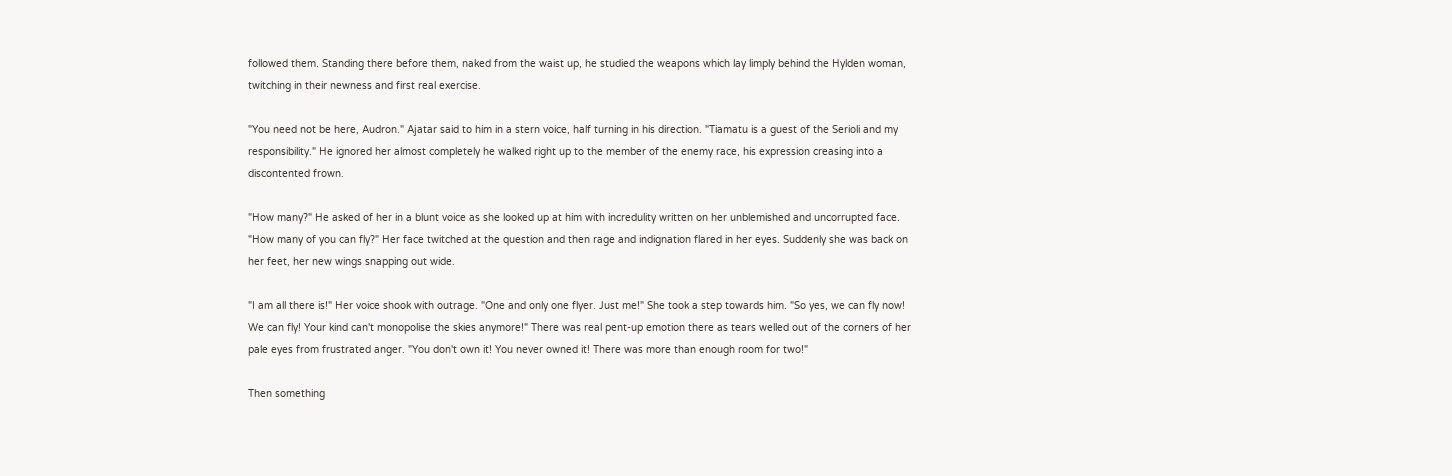followed them. Standing there before them, naked from the waist up, he studied the weapons which lay limply behind the Hylden woman, twitching in their newness and first real exercise.

"You need not be here, Audron." Ajatar said to him in a stern voice, half turning in his direction. "Tiamatu is a guest of the Serioli and my responsibility." He ignored her almost completely he walked right up to the member of the enemy race, his expression creasing into a discontented frown.

"How many?" He asked of her in a blunt voice as she looked up at him with incredulity written on her unblemished and uncorrupted face. "How many of you can fly?" Her face twitched at the question and then rage and indignation flared in her eyes. Suddenly she was back on her feet, her new wings snapping out wide.

"I am all there is!" Her voice shook with outrage. "One and only one flyer. Just me!" She took a step towards him. "So yes, we can fly now! We can fly! Your kind can't monopolise the skies anymore!" There was real pent-up emotion there as tears welled out of the corners of her pale eyes from frustrated anger. "You don't own it! You never owned it! There was more than enough room for two!"

Then something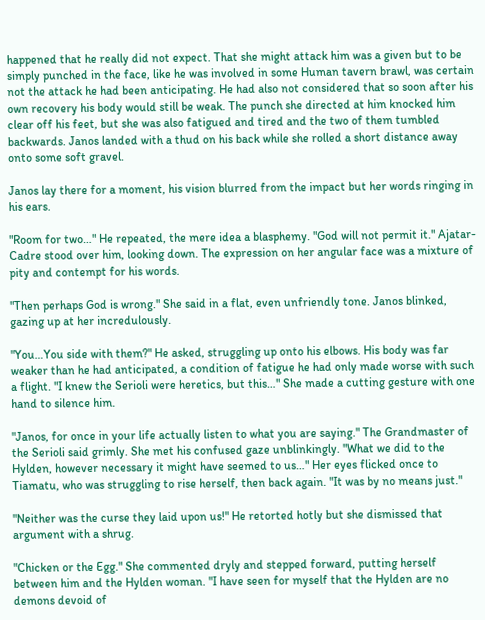happened that he really did not expect. That she might attack him was a given but to be simply punched in the face, like he was involved in some Human tavern brawl, was certain not the attack he had been anticipating. He had also not considered that so soon after his own recovery his body would still be weak. The punch she directed at him knocked him clear off his feet, but she was also fatigued and tired and the two of them tumbled backwards. Janos landed with a thud on his back while she rolled a short distance away onto some soft gravel.

Janos lay there for a moment, his vision blurred from the impact but her words ringing in his ears.

"Room for two…" He repeated, the mere idea a blasphemy. "God will not permit it." Ajatar-Cadre stood over him, looking down. The expression on her angular face was a mixture of pity and contempt for his words.

"Then perhaps God is wrong." She said in a flat, even unfriendly tone. Janos blinked, gazing up at her incredulously.

"You…You side with them?" He asked, struggling up onto his elbows. His body was far weaker than he had anticipated, a condition of fatigue he had only made worse with such a flight. "I knew the Serioli were heretics, but this…" She made a cutting gesture with one hand to silence him.

"Janos, for once in your life actually listen to what you are saying." The Grandmaster of the Serioli said grimly. She met his confused gaze unblinkingly. "What we did to the Hylden, however necessary it might have seemed to us…" Her eyes flicked once to Tiamatu, who was struggling to rise herself, then back again. "It was by no means just."

"Neither was the curse they laid upon us!" He retorted hotly but she dismissed that argument with a shrug.

"Chicken or the Egg." She commented dryly and stepped forward, putting herself between him and the Hylden woman. "I have seen for myself that the Hylden are no demons devoid of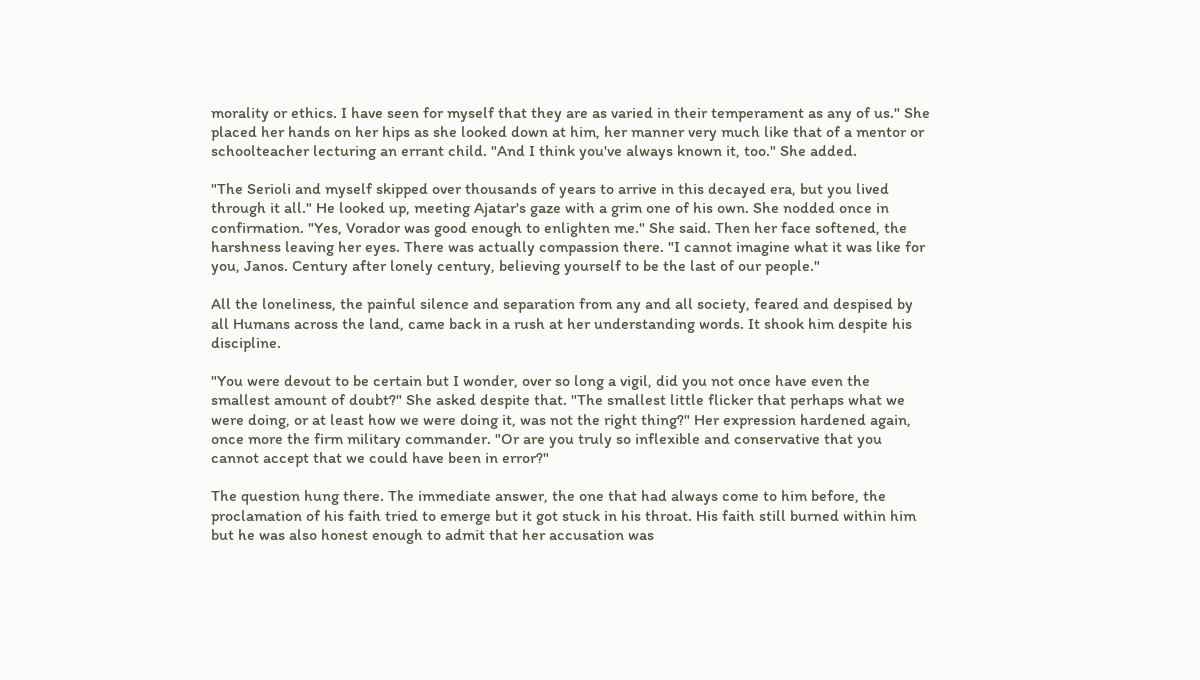morality or ethics. I have seen for myself that they are as varied in their temperament as any of us." She placed her hands on her hips as she looked down at him, her manner very much like that of a mentor or schoolteacher lecturing an errant child. "And I think you've always known it, too." She added.

"The Serioli and myself skipped over thousands of years to arrive in this decayed era, but you lived through it all." He looked up, meeting Ajatar's gaze with a grim one of his own. She nodded once in confirmation. "Yes, Vorador was good enough to enlighten me." She said. Then her face softened, the harshness leaving her eyes. There was actually compassion there. "I cannot imagine what it was like for you, Janos. Century after lonely century, believing yourself to be the last of our people."

All the loneliness, the painful silence and separation from any and all society, feared and despised by all Humans across the land, came back in a rush at her understanding words. It shook him despite his discipline.

"You were devout to be certain but I wonder, over so long a vigil, did you not once have even the smallest amount of doubt?" She asked despite that. "The smallest little flicker that perhaps what we were doing, or at least how we were doing it, was not the right thing?" Her expression hardened again, once more the firm military commander. "Or are you truly so inflexible and conservative that you cannot accept that we could have been in error?"

The question hung there. The immediate answer, the one that had always come to him before, the proclamation of his faith tried to emerge but it got stuck in his throat. His faith still burned within him but he was also honest enough to admit that her accusation was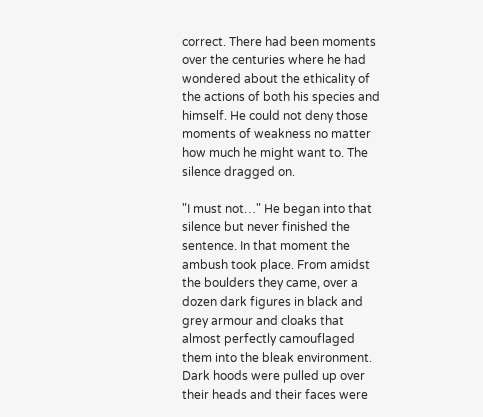correct. There had been moments over the centuries where he had wondered about the ethicality of the actions of both his species and himself. He could not deny those moments of weakness no matter how much he might want to. The silence dragged on.

"I must not…" He began into that silence but never finished the sentence. In that moment the ambush took place. From amidst the boulders they came, over a dozen dark figures in black and grey armour and cloaks that almost perfectly camouflaged them into the bleak environment. Dark hoods were pulled up over their heads and their faces were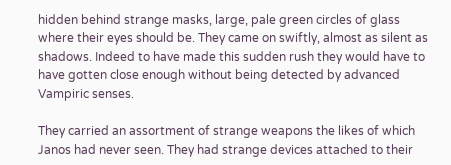hidden behind strange masks, large, pale green circles of glass where their eyes should be. They came on swiftly, almost as silent as shadows. Indeed to have made this sudden rush they would have to have gotten close enough without being detected by advanced Vampiric senses.

They carried an assortment of strange weapons the likes of which Janos had never seen. They had strange devices attached to their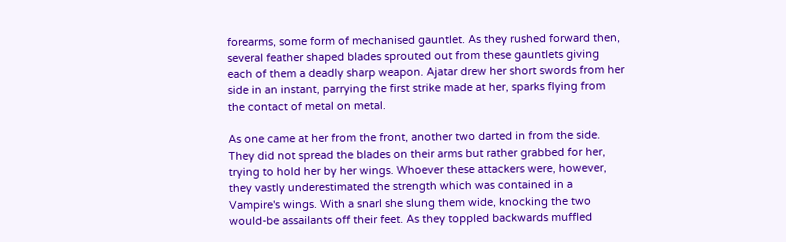forearms, some form of mechanised gauntlet. As they rushed forward then, several feather shaped blades sprouted out from these gauntlets giving each of them a deadly sharp weapon. Ajatar drew her short swords from her side in an instant, parrying the first strike made at her, sparks flying from the contact of metal on metal.

As one came at her from the front, another two darted in from the side. They did not spread the blades on their arms but rather grabbed for her, trying to hold her by her wings. Whoever these attackers were, however, they vastly underestimated the strength which was contained in a Vampire's wings. With a snarl she slung them wide, knocking the two would-be assailants off their feet. As they toppled backwards muffled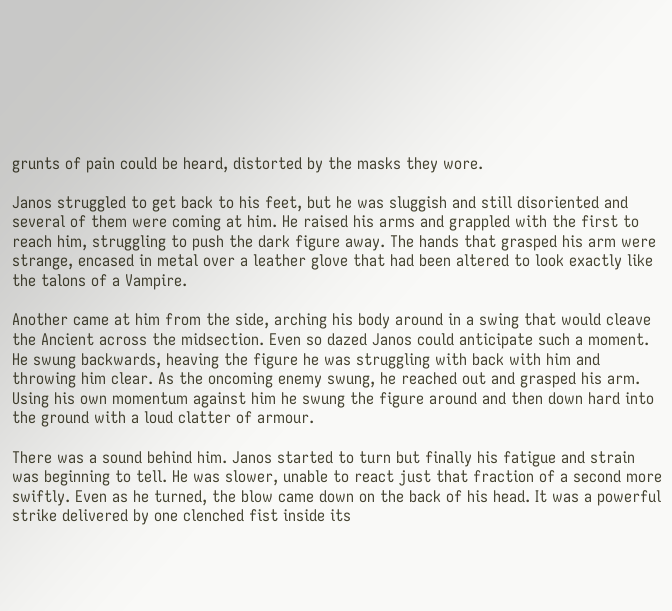grunts of pain could be heard, distorted by the masks they wore.

Janos struggled to get back to his feet, but he was sluggish and still disoriented and several of them were coming at him. He raised his arms and grappled with the first to reach him, struggling to push the dark figure away. The hands that grasped his arm were strange, encased in metal over a leather glove that had been altered to look exactly like the talons of a Vampire.

Another came at him from the side, arching his body around in a swing that would cleave the Ancient across the midsection. Even so dazed Janos could anticipate such a moment. He swung backwards, heaving the figure he was struggling with back with him and throwing him clear. As the oncoming enemy swung, he reached out and grasped his arm. Using his own momentum against him he swung the figure around and then down hard into the ground with a loud clatter of armour.

There was a sound behind him. Janos started to turn but finally his fatigue and strain was beginning to tell. He was slower, unable to react just that fraction of a second more swiftly. Even as he turned, the blow came down on the back of his head. It was a powerful strike delivered by one clenched fist inside its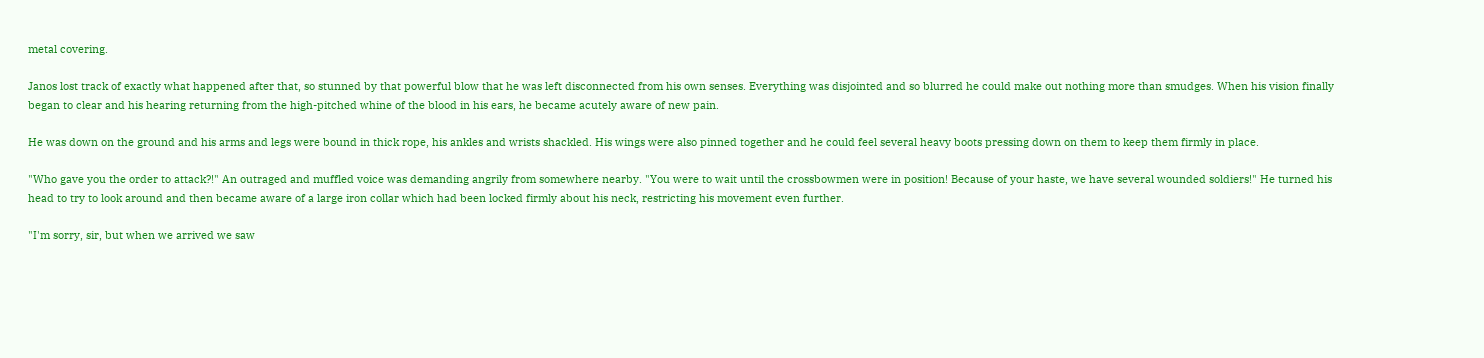metal covering.

Janos lost track of exactly what happened after that, so stunned by that powerful blow that he was left disconnected from his own senses. Everything was disjointed and so blurred he could make out nothing more than smudges. When his vision finally began to clear and his hearing returning from the high-pitched whine of the blood in his ears, he became acutely aware of new pain.

He was down on the ground and his arms and legs were bound in thick rope, his ankles and wrists shackled. His wings were also pinned together and he could feel several heavy boots pressing down on them to keep them firmly in place.

"Who gave you the order to attack?!" An outraged and muffled voice was demanding angrily from somewhere nearby. "You were to wait until the crossbowmen were in position! Because of your haste, we have several wounded soldiers!" He turned his head to try to look around and then became aware of a large iron collar which had been locked firmly about his neck, restricting his movement even further.

"I'm sorry, sir, but when we arrived we saw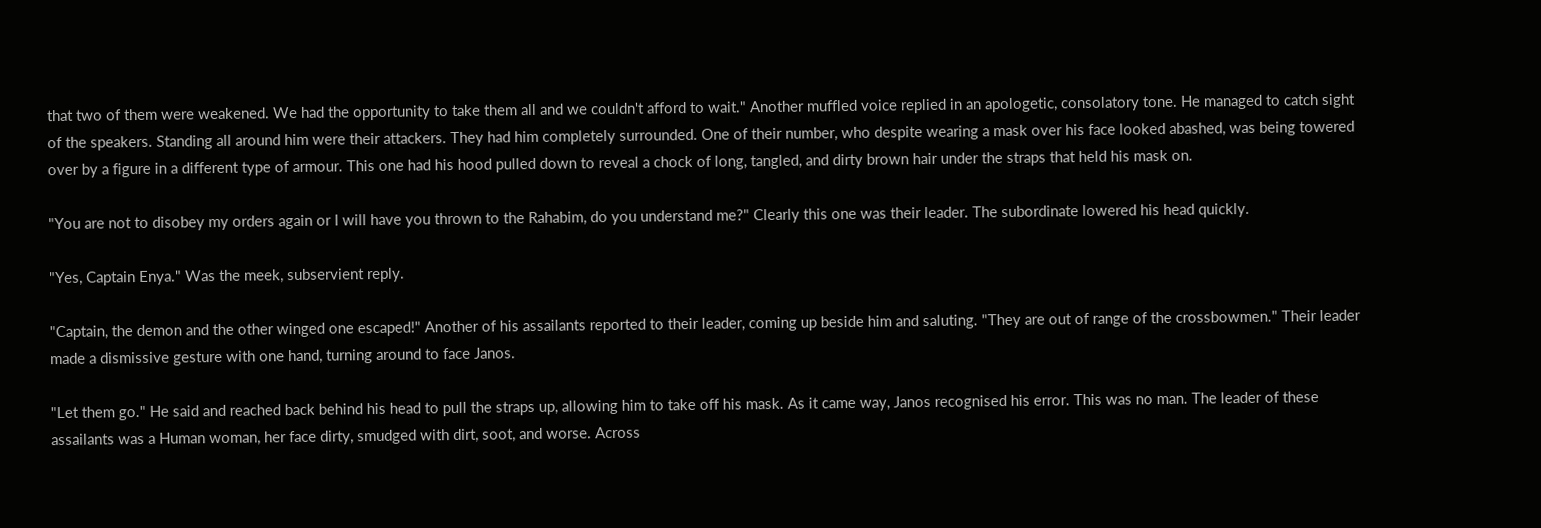that two of them were weakened. We had the opportunity to take them all and we couldn't afford to wait." Another muffled voice replied in an apologetic, consolatory tone. He managed to catch sight of the speakers. Standing all around him were their attackers. They had him completely surrounded. One of their number, who despite wearing a mask over his face looked abashed, was being towered over by a figure in a different type of armour. This one had his hood pulled down to reveal a chock of long, tangled, and dirty brown hair under the straps that held his mask on.

"You are not to disobey my orders again or I will have you thrown to the Rahabim, do you understand me?" Clearly this one was their leader. The subordinate lowered his head quickly.

"Yes, Captain Enya." Was the meek, subservient reply.

"Captain, the demon and the other winged one escaped!" Another of his assailants reported to their leader, coming up beside him and saluting. "They are out of range of the crossbowmen." Their leader made a dismissive gesture with one hand, turning around to face Janos.

"Let them go." He said and reached back behind his head to pull the straps up, allowing him to take off his mask. As it came way, Janos recognised his error. This was no man. The leader of these assailants was a Human woman, her face dirty, smudged with dirt, soot, and worse. Across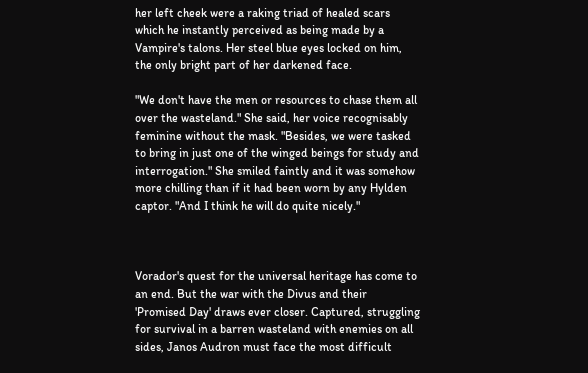her left cheek were a raking triad of healed scars which he instantly perceived as being made by a Vampire's talons. Her steel blue eyes locked on him, the only bright part of her darkened face.

"We don't have the men or resources to chase them all over the wasteland." She said, her voice recognisably feminine without the mask. "Besides, we were tasked to bring in just one of the winged beings for study and interrogation." She smiled faintly and it was somehow more chilling than if it had been worn by any Hylden captor. "And I think he will do quite nicely."



Vorador's quest for the universal heritage has come to an end. But the war with the Divus and their 'Promised Day' draws ever closer. Captured, struggling for survival in a barren wasteland with enemies on all sides, Janos Audron must face the most difficult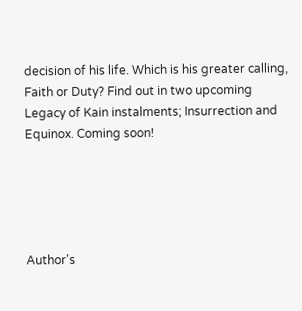decision of his life. Which is his greater calling, Faith or Duty? Find out in two upcoming Legacy of Kain instalments; Insurrection and Equinox. Coming soon!





Author's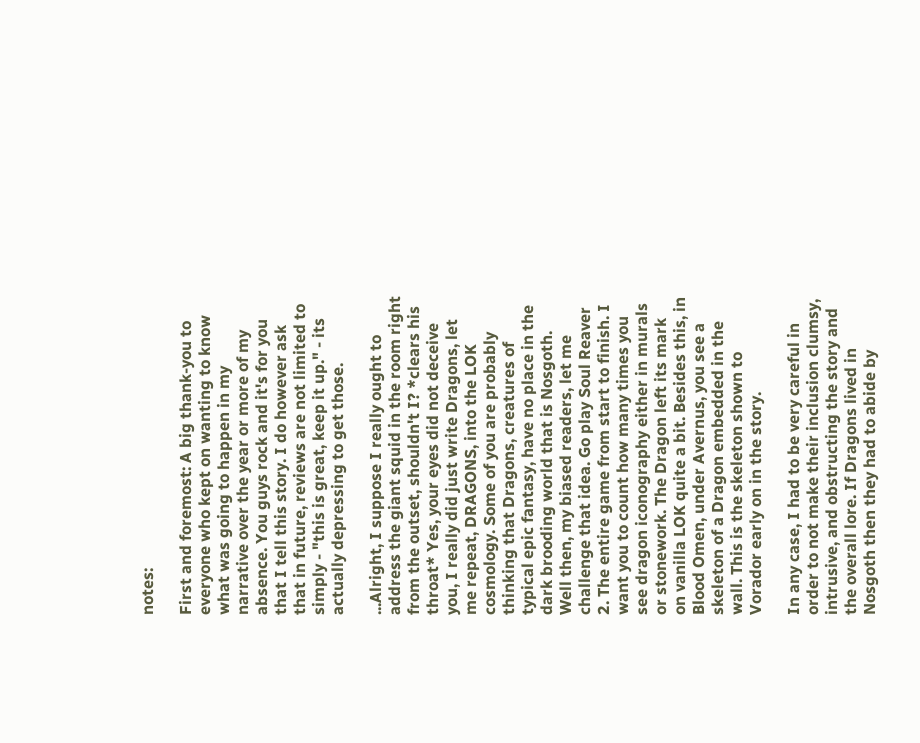notes:

First and foremost: A big thank-you to everyone who kept on wanting to know what was going to happen in my narrative over the year or more of my absence. You guys rock and it's for you that I tell this story. I do however ask that in future, reviews are not limited to simply - "this is great, keep it up." - its actually depressing to get those.

...Alright, I suppose I really ought to address the giant squid in the room right from the outset, shouldn't I? *clears his throat* Yes, your eyes did not deceive you, I really did just write Dragons, let me repeat, DRAGONS, into the LOK cosmology. Some of you are probably thinking that Dragons, creatures of typical epic fantasy, have no place in the dark brooding world that is Nosgoth. Well then, my biased readers, let me challenge that idea. Go play Soul Reaver 2. The entire game from start to finish. I want you to count how many times you see dragon iconography either in murals or stonework. The Dragon left its mark on vanilla LOK quite a bit. Besides this, in Blood Omen, under Avernus, you see a skeleton of a Dragon embedded in the wall. This is the skeleton shown to Vorador early on in the story.

In any case, I had to be very careful in order to not make their inclusion clumsy, intrusive, and obstructing the story and the overall lore. If Dragons lived in Nosgoth then they had to abide by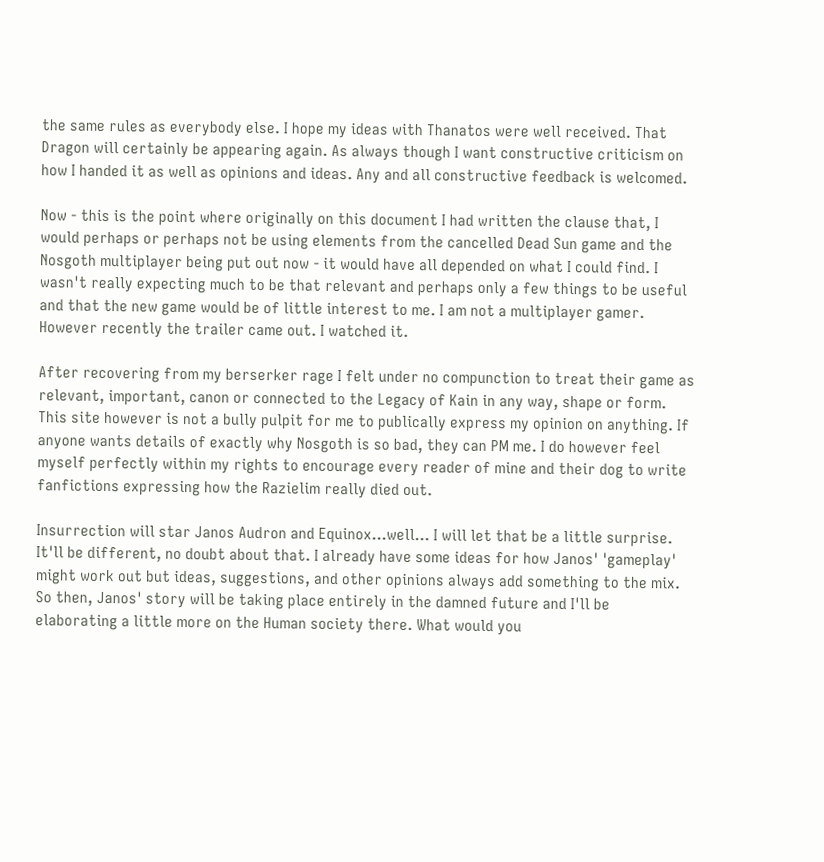the same rules as everybody else. I hope my ideas with Thanatos were well received. That Dragon will certainly be appearing again. As always though I want constructive criticism on how I handed it as well as opinions and ideas. Any and all constructive feedback is welcomed.

Now - this is the point where originally on this document I had written the clause that, I would perhaps or perhaps not be using elements from the cancelled Dead Sun game and the Nosgoth multiplayer being put out now - it would have all depended on what I could find. I wasn't really expecting much to be that relevant and perhaps only a few things to be useful and that the new game would be of little interest to me. I am not a multiplayer gamer. However recently the trailer came out. I watched it.

After recovering from my berserker rage I felt under no compunction to treat their game as relevant, important, canon or connected to the Legacy of Kain in any way, shape or form. This site however is not a bully pulpit for me to publically express my opinion on anything. If anyone wants details of exactly why Nosgoth is so bad, they can PM me. I do however feel myself perfectly within my rights to encourage every reader of mine and their dog to write fanfictions expressing how the Razielim really died out.

Insurrection will star Janos Audron and Equinox…well… I will let that be a little surprise. It'll be different, no doubt about that. I already have some ideas for how Janos' 'gameplay' might work out but ideas, suggestions, and other opinions always add something to the mix. So then, Janos' story will be taking place entirely in the damned future and I'll be elaborating a little more on the Human society there. What would you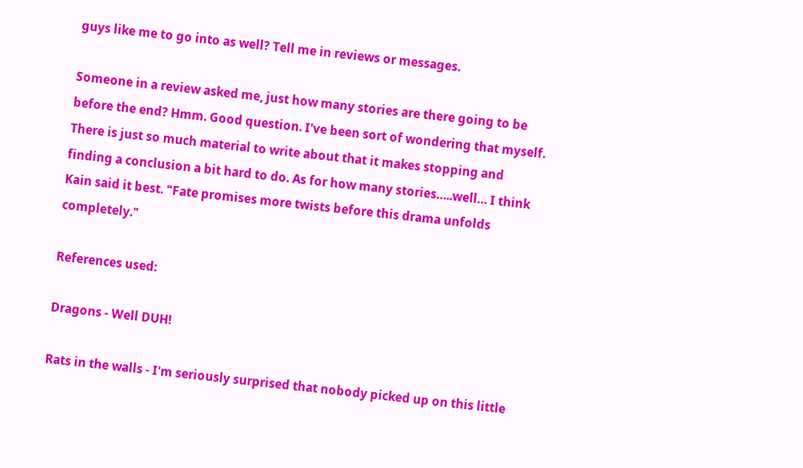guys like me to go into as well? Tell me in reviews or messages.

Someone in a review asked me, just how many stories are there going to be before the end? Hmm. Good question. I've been sort of wondering that myself. There is just so much material to write about that it makes stopping and finding a conclusion a bit hard to do. As for how many stories…..well… I think Kain said it best. "Fate promises more twists before this drama unfolds completely."

References used:

Dragons - Well DUH!

Rats in the walls - I'm seriously surprised that nobody picked up on this little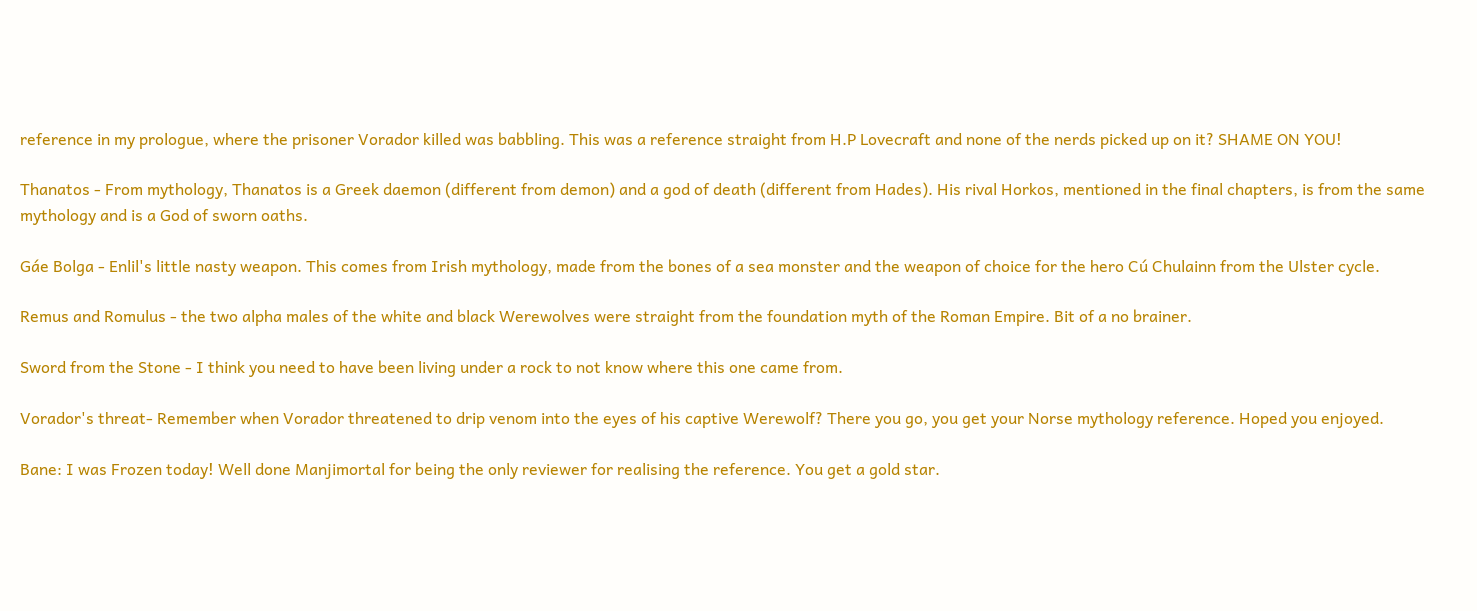reference in my prologue, where the prisoner Vorador killed was babbling. This was a reference straight from H.P Lovecraft and none of the nerds picked up on it? SHAME ON YOU!

Thanatos - From mythology, Thanatos is a Greek daemon (different from demon) and a god of death (different from Hades). His rival Horkos, mentioned in the final chapters, is from the same mythology and is a God of sworn oaths.

Gáe Bolga - Enlil's little nasty weapon. This comes from Irish mythology, made from the bones of a sea monster and the weapon of choice for the hero Cú Chulainn from the Ulster cycle.

Remus and Romulus - the two alpha males of the white and black Werewolves were straight from the foundation myth of the Roman Empire. Bit of a no brainer.

Sword from the Stone - I think you need to have been living under a rock to not know where this one came from.

Vorador's threat- Remember when Vorador threatened to drip venom into the eyes of his captive Werewolf? There you go, you get your Norse mythology reference. Hoped you enjoyed.

Bane: I was Frozen today! Well done Manjimortal for being the only reviewer for realising the reference. You get a gold star.